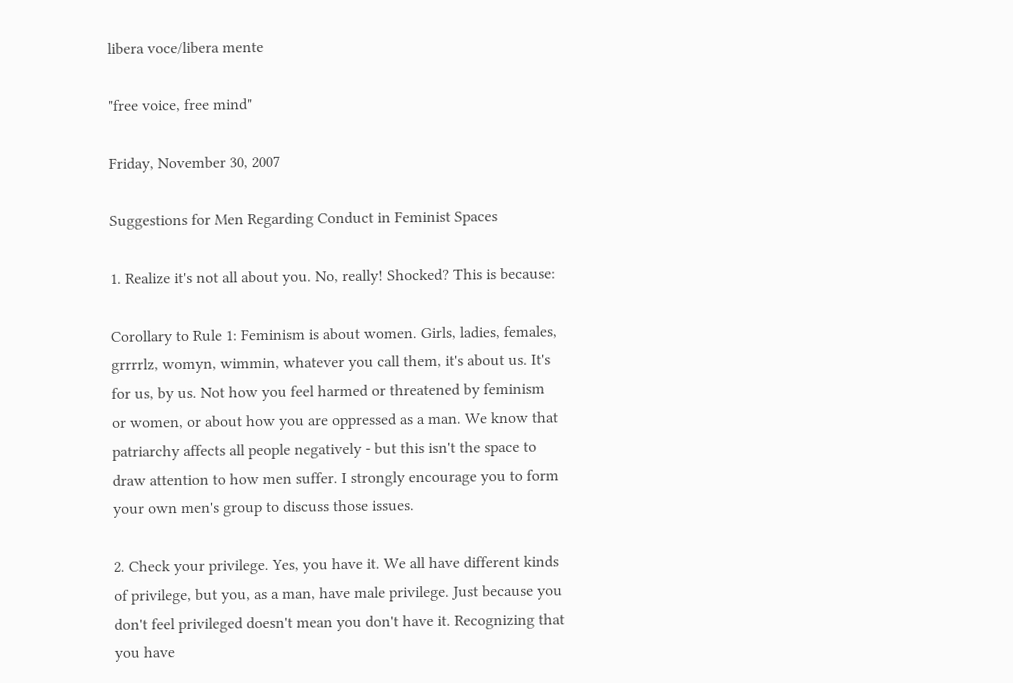libera voce/libera mente

"free voice, free mind"

Friday, November 30, 2007

Suggestions for Men Regarding Conduct in Feminist Spaces

1. Realize it's not all about you. No, really! Shocked? This is because:

Corollary to Rule 1: Feminism is about women. Girls, ladies, females, grrrrlz, womyn, wimmin, whatever you call them, it's about us. It's for us, by us. Not how you feel harmed or threatened by feminism or women, or about how you are oppressed as a man. We know that patriarchy affects all people negatively - but this isn't the space to draw attention to how men suffer. I strongly encourage you to form your own men's group to discuss those issues.

2. Check your privilege. Yes, you have it. We all have different kinds of privilege, but you, as a man, have male privilege. Just because you don't feel privileged doesn't mean you don't have it. Recognizing that you have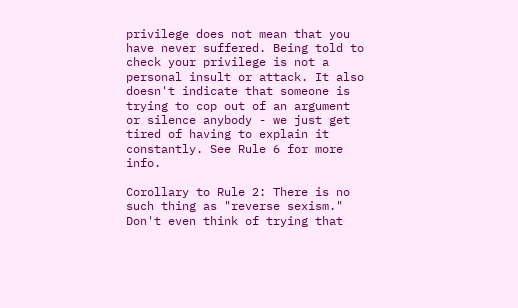privilege does not mean that you have never suffered. Being told to check your privilege is not a personal insult or attack. It also doesn't indicate that someone is trying to cop out of an argument or silence anybody - we just get tired of having to explain it constantly. See Rule 6 for more info.

Corollary to Rule 2: There is no such thing as "reverse sexism." Don't even think of trying that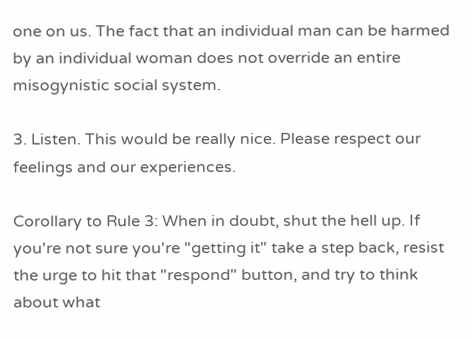one on us. The fact that an individual man can be harmed by an individual woman does not override an entire misogynistic social system.

3. Listen. This would be really nice. Please respect our feelings and our experiences.

Corollary to Rule 3: When in doubt, shut the hell up. If you're not sure you're "getting it" take a step back, resist the urge to hit that "respond" button, and try to think about what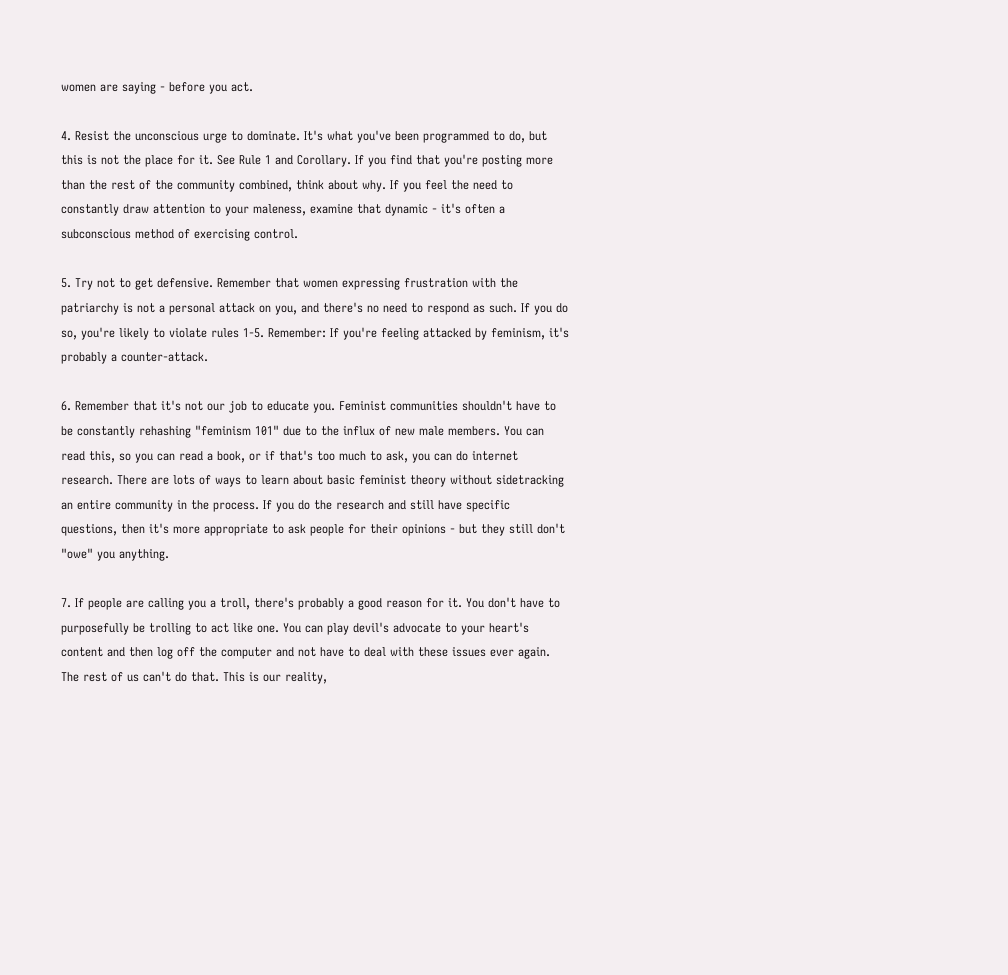women are saying - before you act.

4. Resist the unconscious urge to dominate. It's what you've been programmed to do, but this is not the place for it. See Rule 1 and Corollary. If you find that you're posting more than the rest of the community combined, think about why. If you feel the need to constantly draw attention to your maleness, examine that dynamic - it's often a subconscious method of exercising control.

5. Try not to get defensive. Remember that women expressing frustration with the patriarchy is not a personal attack on you, and there's no need to respond as such. If you do so, you're likely to violate rules 1-5. Remember: If you're feeling attacked by feminism, it's probably a counter-attack.

6. Remember that it's not our job to educate you. Feminist communities shouldn't have to be constantly rehashing "feminism 101" due to the influx of new male members. You can read this, so you can read a book, or if that's too much to ask, you can do internet research. There are lots of ways to learn about basic feminist theory without sidetracking an entire community in the process. If you do the research and still have specific questions, then it's more appropriate to ask people for their opinions - but they still don't "owe" you anything.

7. If people are calling you a troll, there's probably a good reason for it. You don't have to purposefully be trolling to act like one. You can play devil's advocate to your heart's content and then log off the computer and not have to deal with these issues ever again. The rest of us can't do that. This is our reality,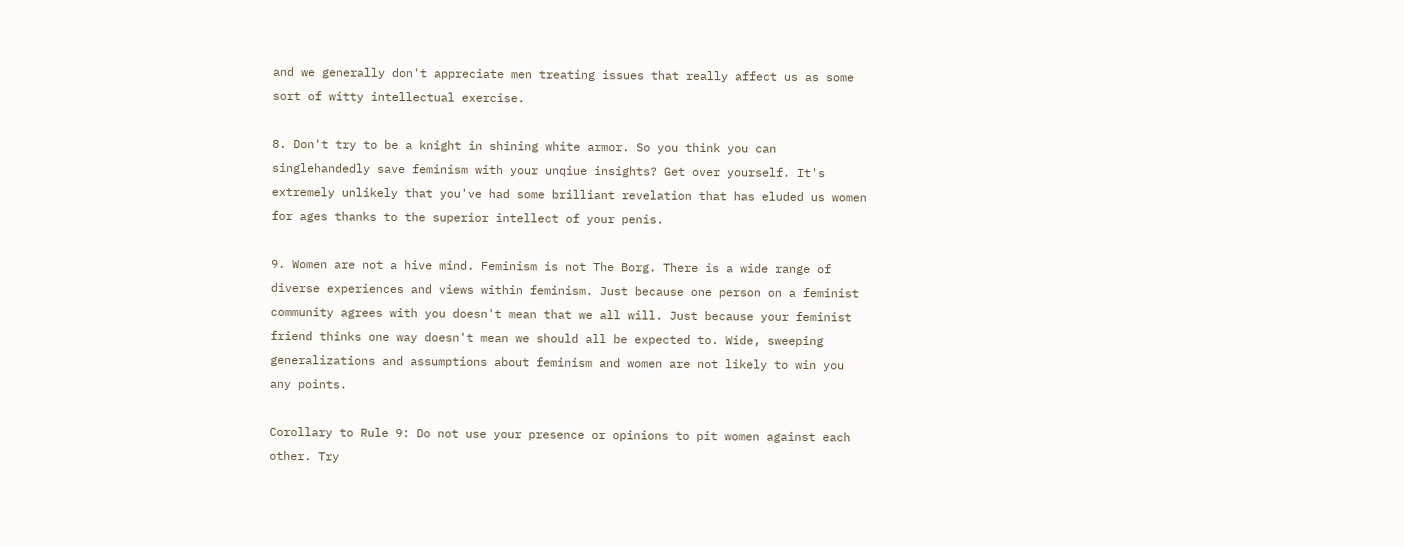and we generally don't appreciate men treating issues that really affect us as some sort of witty intellectual exercise.

8. Don't try to be a knight in shining white armor. So you think you can singlehandedly save feminism with your unqiue insights? Get over yourself. It's extremely unlikely that you've had some brilliant revelation that has eluded us women for ages thanks to the superior intellect of your penis.

9. Women are not a hive mind. Feminism is not The Borg. There is a wide range of diverse experiences and views within feminism. Just because one person on a feminist community agrees with you doesn't mean that we all will. Just because your feminist friend thinks one way doesn't mean we should all be expected to. Wide, sweeping generalizations and assumptions about feminism and women are not likely to win you any points.

Corollary to Rule 9: Do not use your presence or opinions to pit women against each other. Try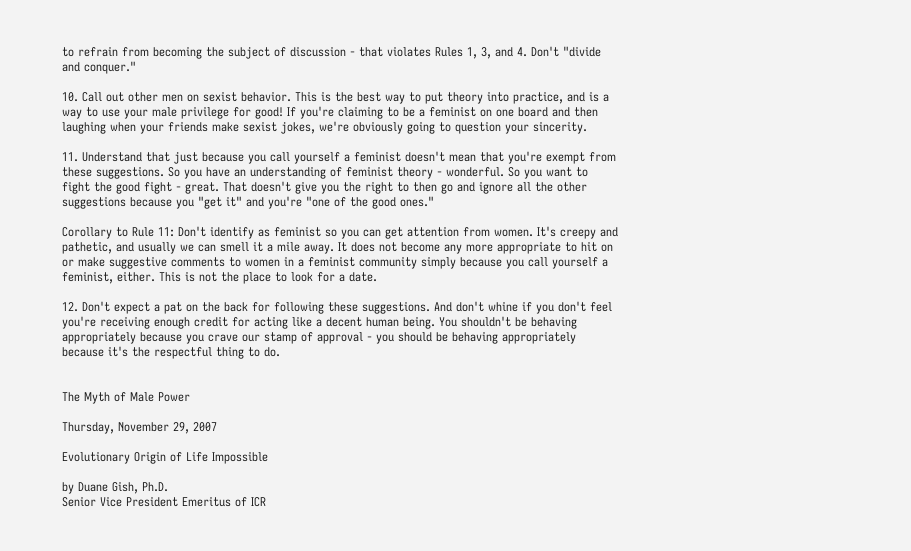to refrain from becoming the subject of discussion - that violates Rules 1, 3, and 4. Don't "divide and conquer."

10. Call out other men on sexist behavior. This is the best way to put theory into practice, and is a way to use your male privilege for good! If you're claiming to be a feminist on one board and then laughing when your friends make sexist jokes, we're obviously going to question your sincerity.

11. Understand that just because you call yourself a feminist doesn't mean that you're exempt from these suggestions. So you have an understanding of feminist theory - wonderful. So you want to fight the good fight - great. That doesn't give you the right to then go and ignore all the other suggestions because you "get it" and you're "one of the good ones."

Corollary to Rule 11: Don't identify as feminist so you can get attention from women. It's creepy and pathetic, and usually we can smell it a mile away. It does not become any more appropriate to hit on or make suggestive comments to women in a feminist community simply because you call yourself a feminist, either. This is not the place to look for a date.

12. Don't expect a pat on the back for following these suggestions. And don't whine if you don't feel you're receiving enough credit for acting like a decent human being. You shouldn't be behaving appropriately because you crave our stamp of approval - you should be behaving appropriately because it's the respectful thing to do.


The Myth of Male Power

Thursday, November 29, 2007

Evolutionary Origin of Life Impossible

by Duane Gish, Ph.D.
Senior Vice President Emeritus of ICR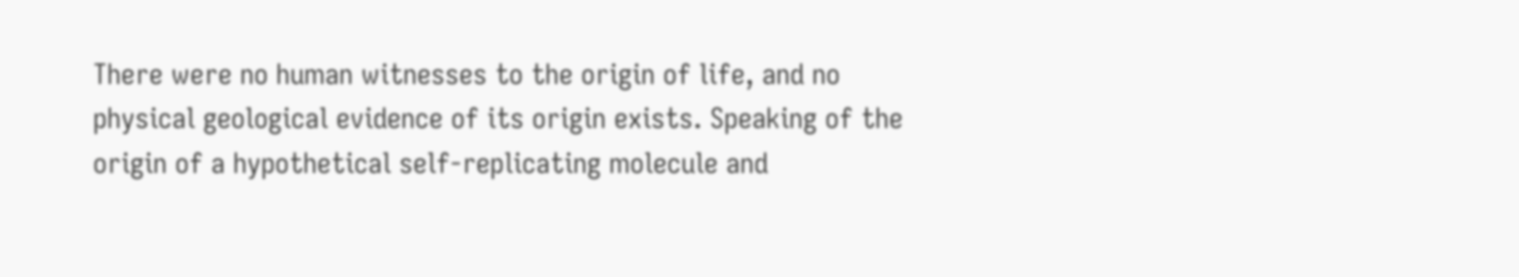There were no human witnesses to the origin of life, and no physical geological evidence of its origin exists. Speaking of the origin of a hypothetical self-replicating molecule and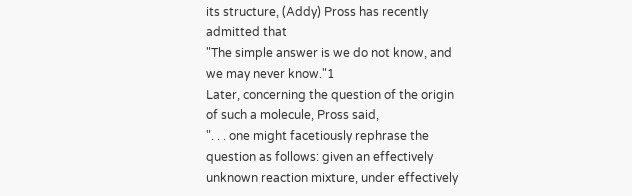its structure, (Addy) Pross has recently admitted that
"The simple answer is we do not know, and we may never know."1
Later, concerning the question of the origin of such a molecule, Pross said,
". . . one might facetiously rephrase the question as follows: given an effectively unknown reaction mixture, under effectively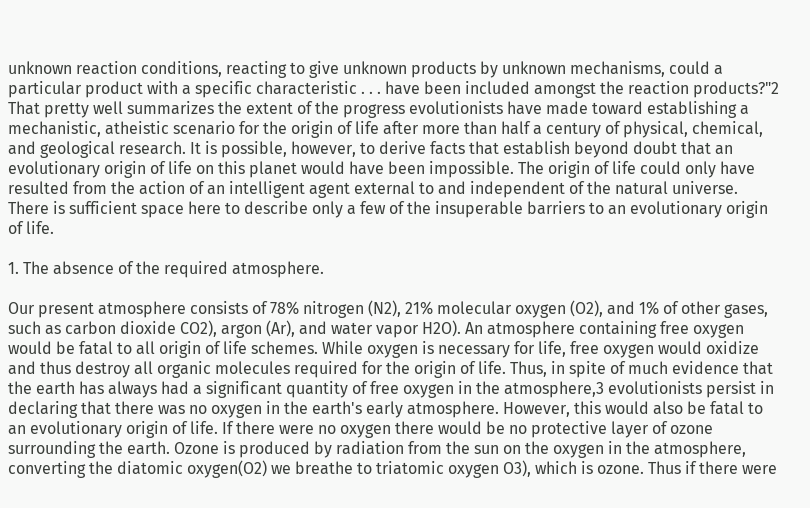unknown reaction conditions, reacting to give unknown products by unknown mechanisms, could a particular product with a specific characteristic . . . have been included amongst the reaction products?"2
That pretty well summarizes the extent of the progress evolutionists have made toward establishing a mechanistic, atheistic scenario for the origin of life after more than half a century of physical, chemical, and geological research. It is possible, however, to derive facts that establish beyond doubt that an evolutionary origin of life on this planet would have been impossible. The origin of life could only have resulted from the action of an intelligent agent external to and independent of the natural universe. There is sufficient space here to describe only a few of the insuperable barriers to an evolutionary origin of life.

1. The absence of the required atmosphere.

Our present atmosphere consists of 78% nitrogen (N2), 21% molecular oxygen (O2), and 1% of other gases, such as carbon dioxide CO2), argon (Ar), and water vapor H2O). An atmosphere containing free oxygen would be fatal to all origin of life schemes. While oxygen is necessary for life, free oxygen would oxidize and thus destroy all organic molecules required for the origin of life. Thus, in spite of much evidence that the earth has always had a significant quantity of free oxygen in the atmosphere,3 evolutionists persist in declaring that there was no oxygen in the earth's early atmosphere. However, this would also be fatal to an evolutionary origin of life. If there were no oxygen there would be no protective layer of ozone surrounding the earth. Ozone is produced by radiation from the sun on the oxygen in the atmosphere, converting the diatomic oxygen(O2) we breathe to triatomic oxygen O3), which is ozone. Thus if there were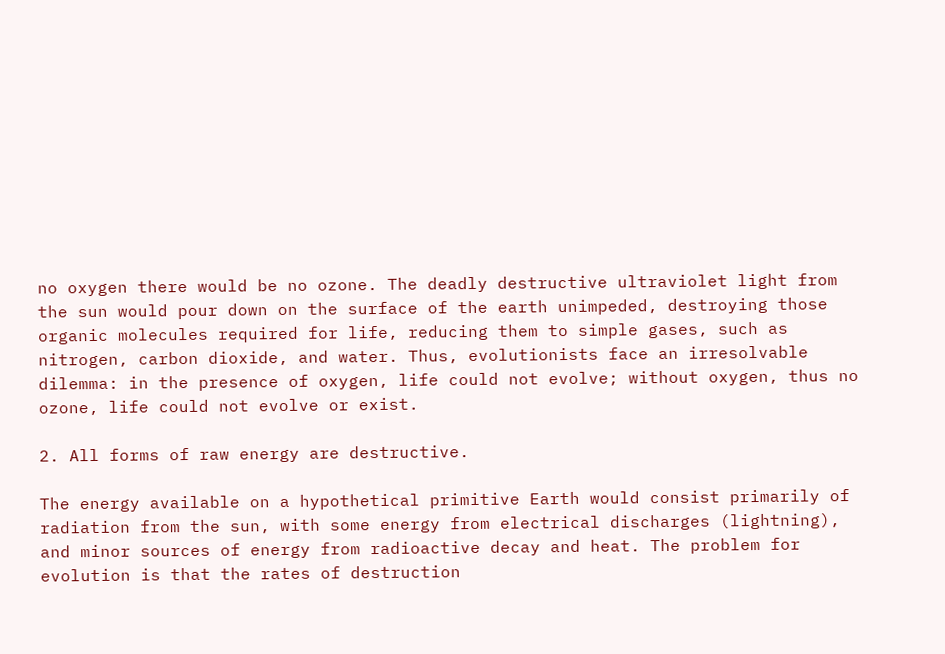no oxygen there would be no ozone. The deadly destructive ultraviolet light from the sun would pour down on the surface of the earth unimpeded, destroying those organic molecules required for life, reducing them to simple gases, such as nitrogen, carbon dioxide, and water. Thus, evolutionists face an irresolvable dilemma: in the presence of oxygen, life could not evolve; without oxygen, thus no ozone, life could not evolve or exist.

2. All forms of raw energy are destructive.

The energy available on a hypothetical primitive Earth would consist primarily of radiation from the sun, with some energy from electrical discharges (lightning), and minor sources of energy from radioactive decay and heat. The problem for evolution is that the rates of destruction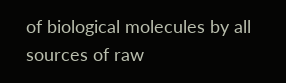of biological molecules by all sources of raw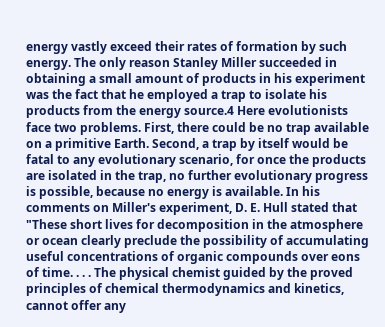energy vastly exceed their rates of formation by such energy. The only reason Stanley Miller succeeded in obtaining a small amount of products in his experiment was the fact that he employed a trap to isolate his products from the energy source.4 Here evolutionists face two problems. First, there could be no trap available on a primitive Earth. Second, a trap by itself would be fatal to any evolutionary scenario, for once the products are isolated in the trap, no further evolutionary progress is possible, because no energy is available. In his comments on Miller's experiment, D. E. Hull stated that "These short lives for decomposition in the atmosphere or ocean clearly preclude the possibility of accumulating useful concentrations of organic compounds over eons of time. . . . The physical chemist guided by the proved principles of chemical thermodynamics and kinetics, cannot offer any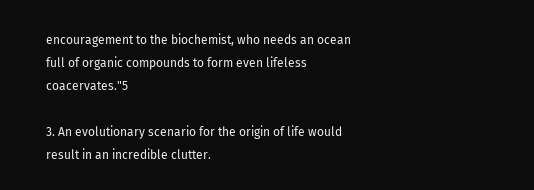encouragement to the biochemist, who needs an ocean full of organic compounds to form even lifeless coacervates."5

3. An evolutionary scenario for the origin of life would result in an incredible clutter.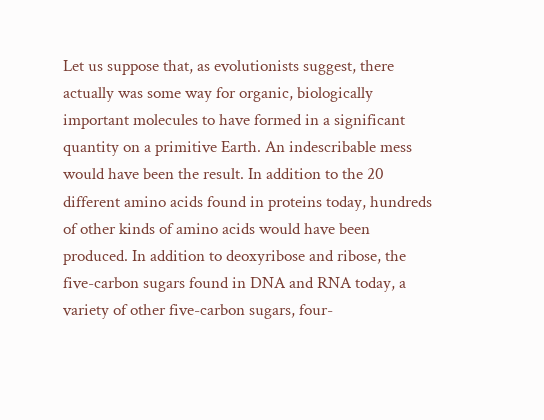Let us suppose that, as evolutionists suggest, there actually was some way for organic, biologically important molecules to have formed in a significant quantity on a primitive Earth. An indescribable mess would have been the result. In addition to the 20 different amino acids found in proteins today, hundreds of other kinds of amino acids would have been produced. In addition to deoxyribose and ribose, the five-carbon sugars found in DNA and RNA today, a variety of other five-carbon sugars, four-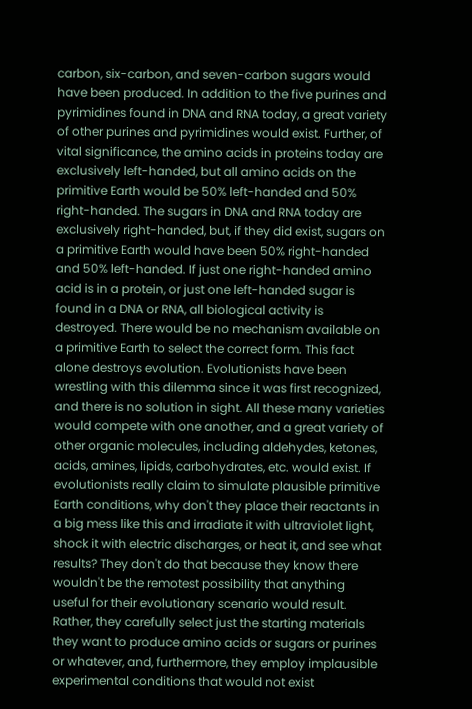carbon, six-carbon, and seven-carbon sugars would have been produced. In addition to the five purines and pyrimidines found in DNA and RNA today, a great variety of other purines and pyrimidines would exist. Further, of vital significance, the amino acids in proteins today are exclusively left-handed, but all amino acids on the primitive Earth would be 50% left-handed and 50% right-handed. The sugars in DNA and RNA today are exclusively right-handed, but, if they did exist, sugars on a primitive Earth would have been 50% right-handed and 50% left-handed. If just one right-handed amino acid is in a protein, or just one left-handed sugar is found in a DNA or RNA, all biological activity is destroyed. There would be no mechanism available on a primitive Earth to select the correct form. This fact alone destroys evolution. Evolutionists have been wrestling with this dilemma since it was first recognized, and there is no solution in sight. All these many varieties would compete with one another, and a great variety of other organic molecules, including aldehydes, ketones, acids, amines, lipids, carbohydrates, etc. would exist. If evolutionists really claim to simulate plausible primitive Earth conditions, why don't they place their reactants in a big mess like this and irradiate it with ultraviolet light, shock it with electric discharges, or heat it, and see what results? They don't do that because they know there wouldn't be the remotest possibility that anything useful for their evolutionary scenario would result. Rather, they carefully select just the starting materials they want to produce amino acids or sugars or purines or whatever, and, furthermore, they employ implausible experimental conditions that would not exist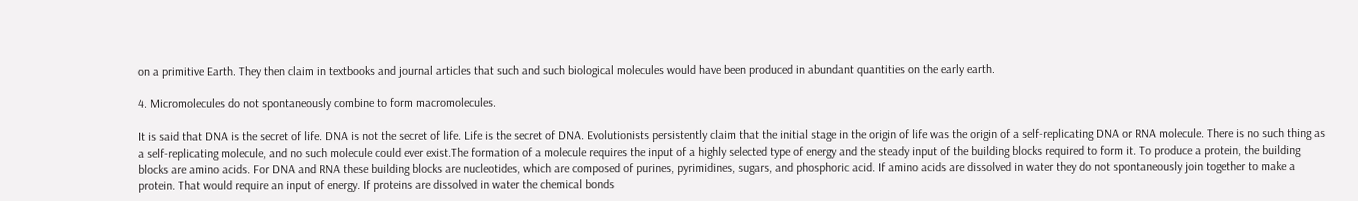on a primitive Earth. They then claim in textbooks and journal articles that such and such biological molecules would have been produced in abundant quantities on the early earth.

4. Micromolecules do not spontaneously combine to form macromolecules.

It is said that DNA is the secret of life. DNA is not the secret of life. Life is the secret of DNA. Evolutionists persistently claim that the initial stage in the origin of life was the origin of a self-replicating DNA or RNA molecule. There is no such thing as a self-replicating molecule, and no such molecule could ever exist.The formation of a molecule requires the input of a highly selected type of energy and the steady input of the building blocks required to form it. To produce a protein, the building blocks are amino acids. For DNA and RNA these building blocks are nucleotides, which are composed of purines, pyrimidines, sugars, and phosphoric acid. If amino acids are dissolved in water they do not spontaneously join together to make a protein. That would require an input of energy. If proteins are dissolved in water the chemical bonds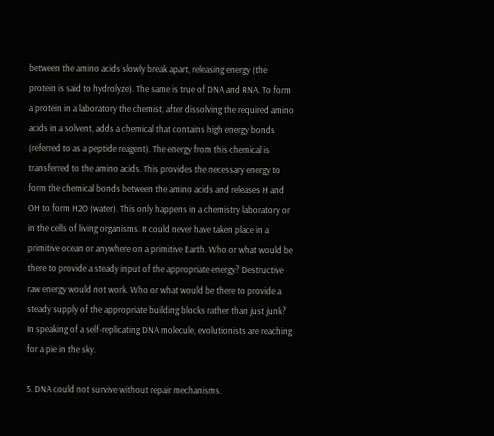between the amino acids slowly break apart, releasing energy (the protein is said to hydrolyze). The same is true of DNA and RNA. To form a protein in a laboratory the chemist, after dissolving the required amino acids in a solvent, adds a chemical that contains high energy bonds (referred to as a peptide reagent). The energy from this chemical is transferred to the amino acids. This provides the necessary energy to form the chemical bonds between the amino acids and releases H and OH to form H2O (water). This only happens in a chemistry laboratory or in the cells of living organisms. It could never have taken place in a primitive ocean or anywhere on a primitive Earth. Who or what would be there to provide a steady input of the appropriate energy? Destructive raw energy would not work. Who or what would be there to provide a steady supply of the appropriate building blocks rather than just junk? In speaking of a self-replicating DNA molecule, evolutionists are reaching for a pie in the sky.

5. DNA could not survive without repair mechanisms.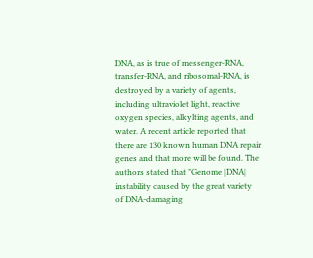DNA, as is true of messenger-RNA, transfer-RNA, and ribosomal-RNA, is destroyed by a variety of agents, including ultraviolet light, reactive oxygen species, alkylting agents, and water. A recent article reported that there are 130 known human DNA repair genes and that more will be found. The authors stated that "Genome |DNA| instability caused by the great variety of DNA-damaging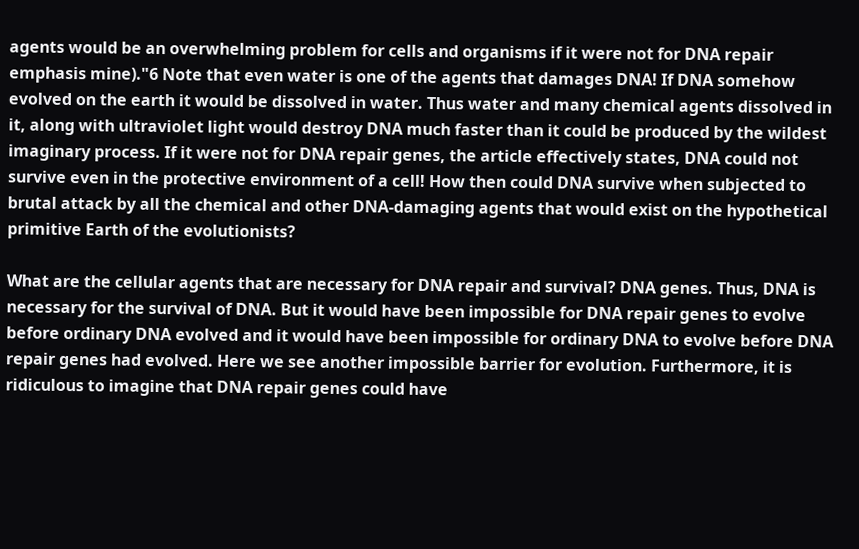agents would be an overwhelming problem for cells and organisms if it were not for DNA repair emphasis mine)."6 Note that even water is one of the agents that damages DNA! If DNA somehow evolved on the earth it would be dissolved in water. Thus water and many chemical agents dissolved in it, along with ultraviolet light would destroy DNA much faster than it could be produced by the wildest imaginary process. If it were not for DNA repair genes, the article effectively states, DNA could not survive even in the protective environment of a cell! How then could DNA survive when subjected to brutal attack by all the chemical and other DNA-damaging agents that would exist on the hypothetical primitive Earth of the evolutionists?

What are the cellular agents that are necessary for DNA repair and survival? DNA genes. Thus, DNA is necessary for the survival of DNA. But it would have been impossible for DNA repair genes to evolve before ordinary DNA evolved and it would have been impossible for ordinary DNA to evolve before DNA repair genes had evolved. Here we see another impossible barrier for evolution. Furthermore, it is ridiculous to imagine that DNA repair genes could have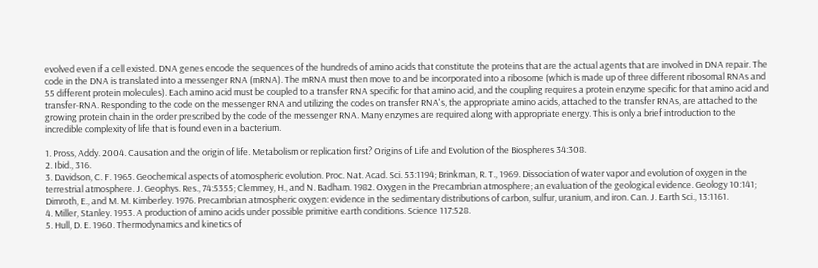evolved even if a cell existed. DNA genes encode the sequences of the hundreds of amino acids that constitute the proteins that are the actual agents that are involved in DNA repair. The code in the DNA is translated into a messenger RNA (mRNA). The mRNA must then move to and be incorporated into a ribosome (which is made up of three different ribosomal RNAs and 55 different protein molecules). Each amino acid must be coupled to a transfer RNA specific for that amino acid, and the coupling requires a protein enzyme specific for that amino acid and transfer-RNA. Responding to the code on the messenger RNA and utilizing the codes on transfer RNA's, the appropriate amino acids, attached to the transfer RNAs, are attached to the growing protein chain in the order prescribed by the code of the messenger RNA. Many enzymes are required along with appropriate energy. This is only a brief introduction to the incredible complexity of life that is found even in a bacterium.

1. Pross, Addy. 2004. Causation and the origin of life. Metabolism or replication first? Origins of Life and Evolution of the Biospheres 34:308.
2. Ibid., 316.
3. Davidson, C. F. 1965. Geochemical aspects of atomospheric evolution. Proc. Nat. Acad. Sci. 53:1194; Brinkman, R. T., 1969. Dissociation of water vapor and evolution of oxygen in the terrestrial atmosphere. J. Geophys. Res., 74:5355; Clemmey, H., and N. Badham. 1982. Oxygen in the Precambrian atmosphere; an evaluation of the geological evidence. Geology 10:141; Dimroth, E., and M. M. Kimberley. 1976. Precambrian atmospheric oxygen: evidence in the sedimentary distributions of carbon, sulfur, uranium, and iron. Can. J. Earth Sci., 13:1161.
4. Miller, Stanley. 1953. A production of amino acids under possible primitive earth conditions. Science 117:528.
5. Hull, D. E. 1960. Thermodynamics and kinetics of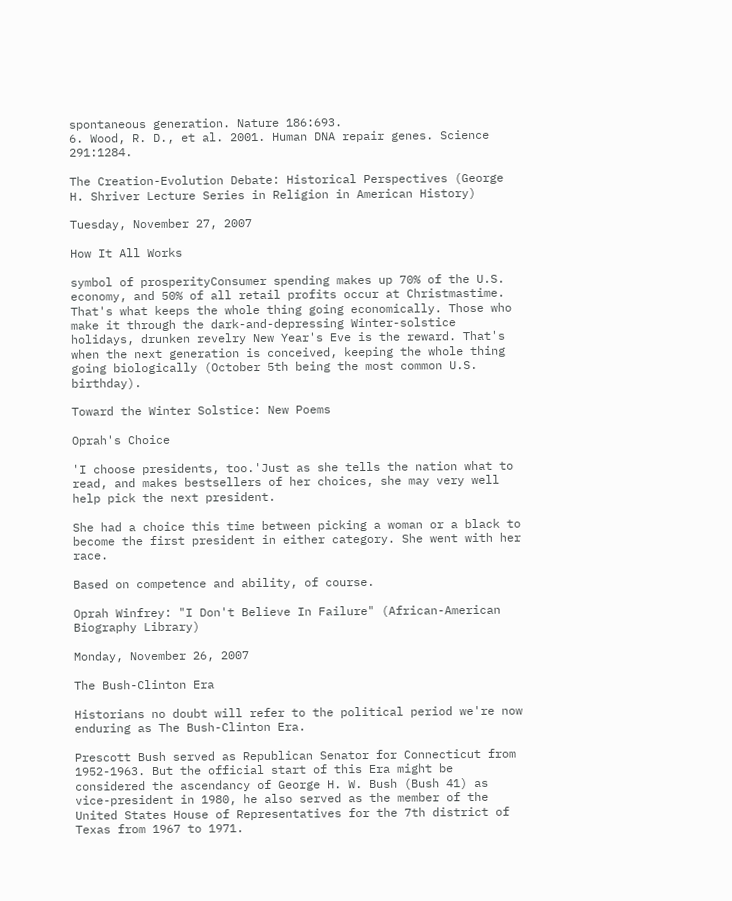spontaneous generation. Nature 186:693.
6. Wood, R. D., et al. 2001. Human DNA repair genes. Science 291:1284.

The Creation-Evolution Debate: Historical Perspectives (George H. Shriver Lecture Series in Religion in American History)

Tuesday, November 27, 2007

How It All Works

symbol of prosperityConsumer spending makes up 70% of the U.S. economy, and 50% of all retail profits occur at Christmastime. That's what keeps the whole thing going economically. Those who make it through the dark-and-depressing Winter-solstice holidays, drunken revelry New Year's Eve is the reward. That's when the next generation is conceived, keeping the whole thing going biologically (October 5th being the most common U.S. birthday).

Toward the Winter Solstice: New Poems

Oprah's Choice

'I choose presidents, too.'Just as she tells the nation what to read, and makes bestsellers of her choices, she may very well help pick the next president.

She had a choice this time between picking a woman or a black to become the first president in either category. She went with her race.

Based on competence and ability, of course.

Oprah Winfrey: "I Don't Believe In Failure" (African-American Biography Library)

Monday, November 26, 2007

The Bush-Clinton Era

Historians no doubt will refer to the political period we're now enduring as The Bush-Clinton Era.

Prescott Bush served as Republican Senator for Connecticut from 1952-1963. But the official start of this Era might be considered the ascendancy of George H. W. Bush (Bush 41) as vice-president in 1980, he also served as the member of the United States House of Representatives for the 7th district of Texas from 1967 to 1971.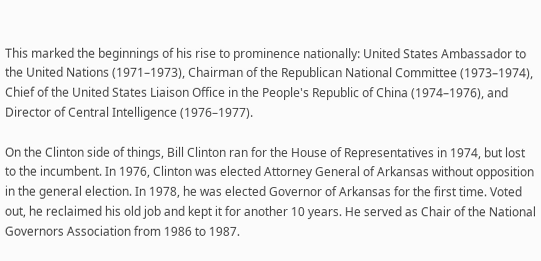This marked the beginnings of his rise to prominence nationally: United States Ambassador to the United Nations (1971–1973), Chairman of the Republican National Committee (1973–1974), Chief of the United States Liaison Office in the People's Republic of China (1974–1976), and Director of Central Intelligence (1976–1977).

On the Clinton side of things, Bill Clinton ran for the House of Representatives in 1974, but lost to the incumbent. In 1976, Clinton was elected Attorney General of Arkansas without opposition in the general election. In 1978, he was elected Governor of Arkansas for the first time. Voted out, he reclaimed his old job and kept it for another 10 years. He served as Chair of the National Governors Association from 1986 to 1987.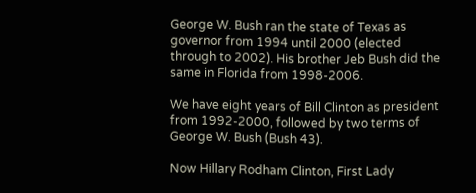George W. Bush ran the state of Texas as governor from 1994 until 2000 (elected through to 2002). His brother Jeb Bush did the same in Florida from 1998-2006.

We have eight years of Bill Clinton as president from 1992-2000, followed by two terms of George W. Bush (Bush 43).

Now Hillary Rodham Clinton, First Lady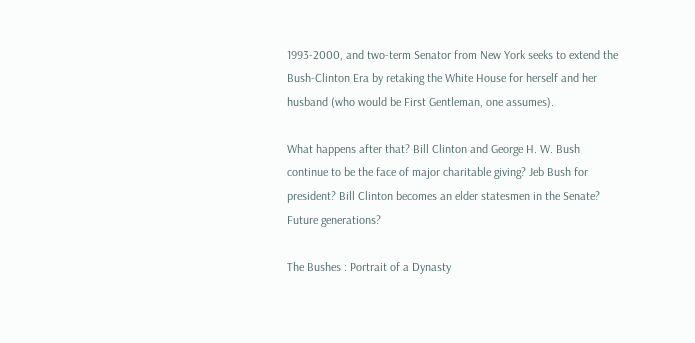1993-2000, and two-term Senator from New York seeks to extend the Bush-Clinton Era by retaking the White House for herself and her husband (who would be First Gentleman, one assumes).

What happens after that? Bill Clinton and George H. W. Bush continue to be the face of major charitable giving? Jeb Bush for president? Bill Clinton becomes an elder statesmen in the Senate? Future generations?

The Bushes : Portrait of a Dynasty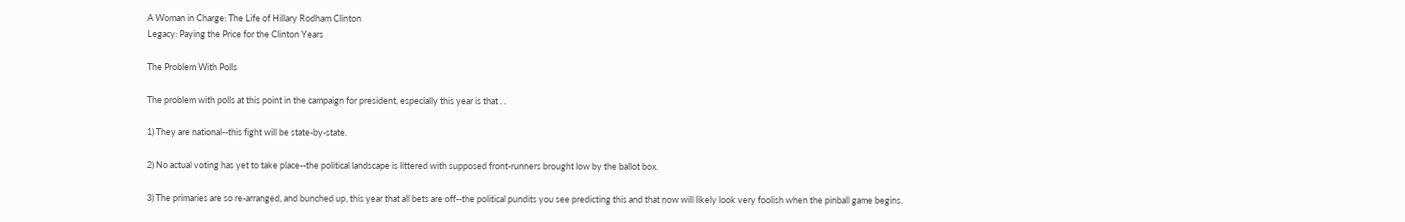A Woman in Charge: The Life of Hillary Rodham Clinton
Legacy: Paying the Price for the Clinton Years

The Problem With Polls

The problem with polls at this point in the campaign for president, especially this year is that . .

1) They are national--this fight will be state-by-state.

2) No actual voting has yet to take place--the political landscape is littered with supposed front-runners brought low by the ballot box.

3) The primaries are so re-arranged, and bunched up, this year that all bets are off--the political pundits you see predicting this and that now will likely look very foolish when the pinball game begins.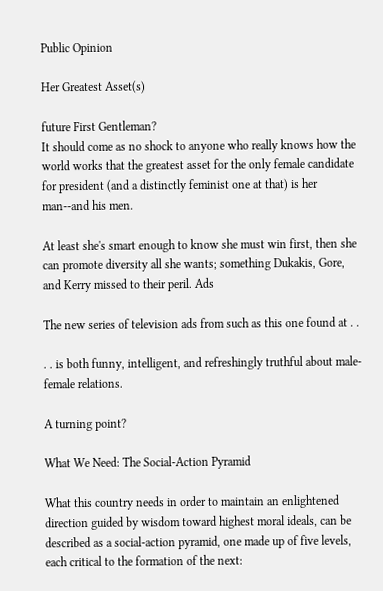Public Opinion

Her Greatest Asset(s)

future First Gentleman?
It should come as no shock to anyone who really knows how the world works that the greatest asset for the only female candidate for president (and a distinctly feminist one at that) is her man--and his men.

At least she's smart enough to know she must win first, then she can promote diversity all she wants; something Dukakis, Gore, and Kerry missed to their peril. Ads

The new series of television ads from such as this one found at . .

. . is both funny, intelligent, and refreshingly truthful about male-female relations.

A turning point?

What We Need: The Social-Action Pyramid

What this country needs in order to maintain an enlightened direction guided by wisdom toward highest moral ideals, can be described as a social-action pyramid, one made up of five levels, each critical to the formation of the next: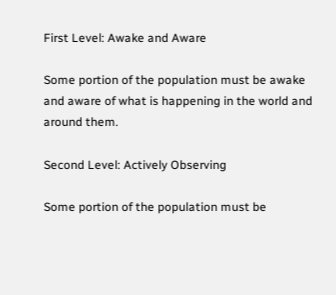First Level: Awake and Aware

Some portion of the population must be awake and aware of what is happening in the world and around them.

Second Level: Actively Observing

Some portion of the population must be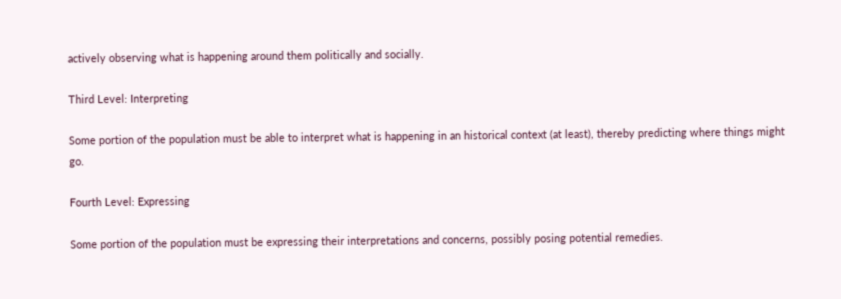actively observing what is happening around them politically and socially.

Third Level: Interpreting

Some portion of the population must be able to interpret what is happening in an historical context (at least), thereby predicting where things might go.

Fourth Level: Expressing

Some portion of the population must be expressing their interpretations and concerns, possibly posing potential remedies.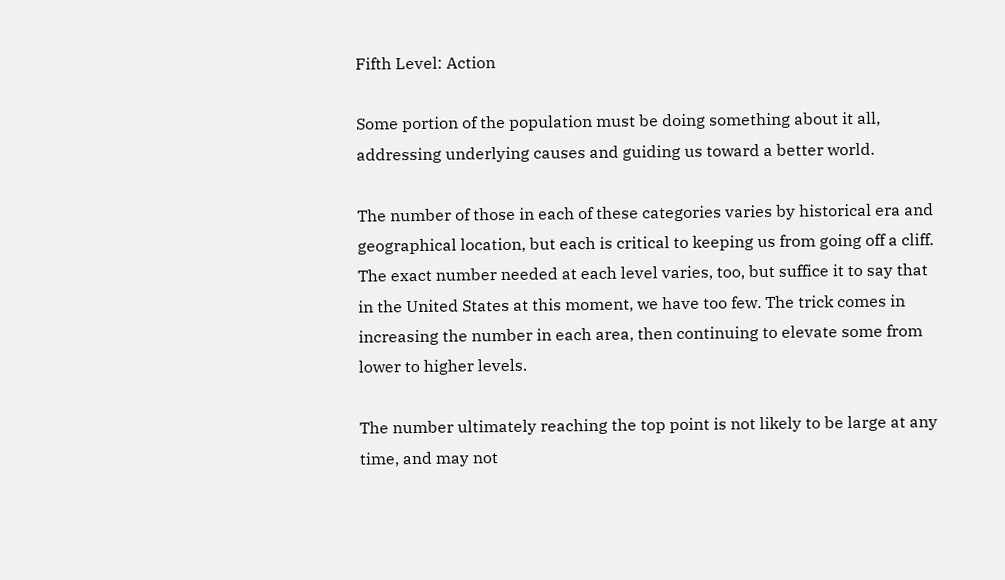Fifth Level: Action

Some portion of the population must be doing something about it all, addressing underlying causes and guiding us toward a better world.

The number of those in each of these categories varies by historical era and geographical location, but each is critical to keeping us from going off a cliff. The exact number needed at each level varies, too, but suffice it to say that in the United States at this moment, we have too few. The trick comes in increasing the number in each area, then continuing to elevate some from lower to higher levels.

The number ultimately reaching the top point is not likely to be large at any time, and may not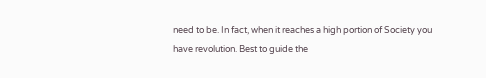need to be. In fact, when it reaches a high portion of Society you have revolution. Best to guide the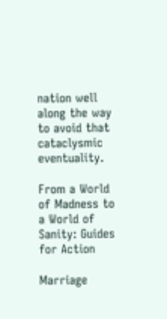nation well along the way to avoid that cataclysmic eventuality.

From a World of Madness to a World of Sanity: Guides for Action

Marriage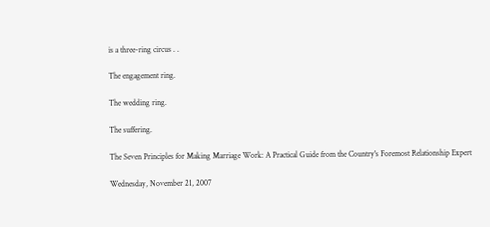is a three-ring circus . .

The engagement ring.

The wedding ring.

The suffering.

The Seven Principles for Making Marriage Work: A Practical Guide from the Country's Foremost Relationship Expert

Wednesday, November 21, 2007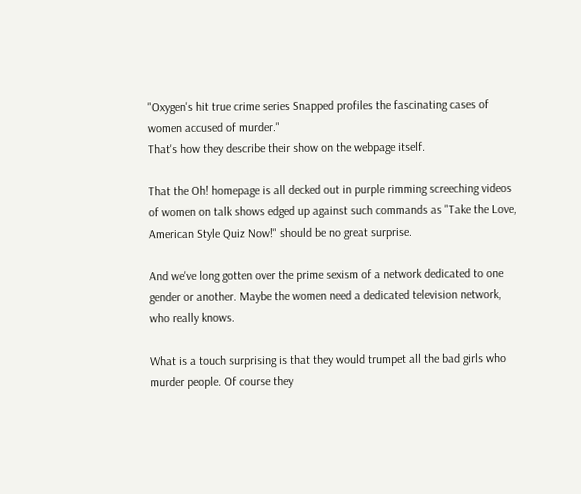"Oxygen's hit true crime series Snapped profiles the fascinating cases of women accused of murder."
That's how they describe their show on the webpage itself.

That the Oh! homepage is all decked out in purple rimming screeching videos of women on talk shows edged up against such commands as "Take the Love, American Style Quiz Now!" should be no great surprise.

And we've long gotten over the prime sexism of a network dedicated to one gender or another. Maybe the women need a dedicated television network, who really knows.

What is a touch surprising is that they would trumpet all the bad girls who murder people. Of course they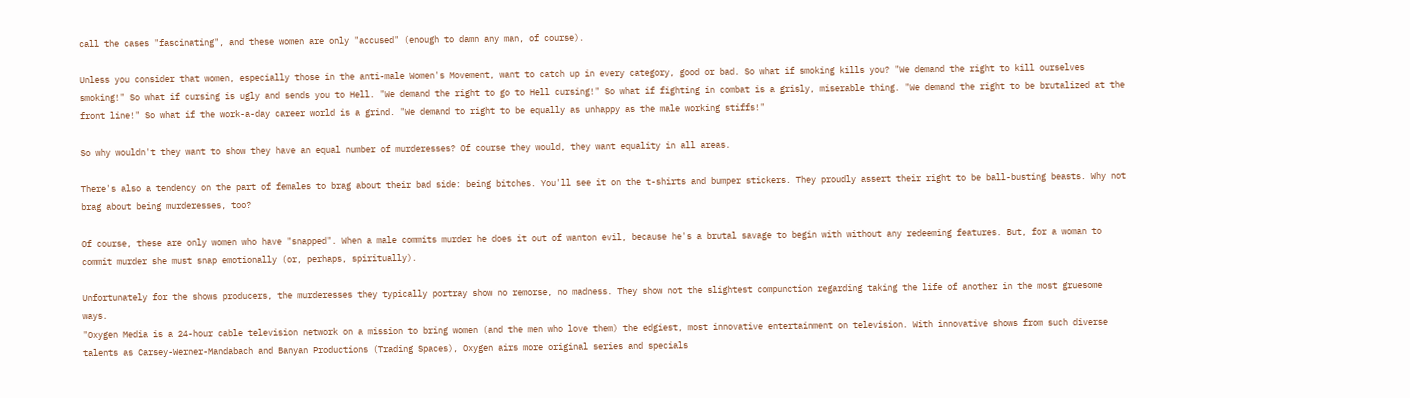call the cases "fascinating", and these women are only "accused" (enough to damn any man, of course).

Unless you consider that women, especially those in the anti-male Women's Movement, want to catch up in every category, good or bad. So what if smoking kills you? "We demand the right to kill ourselves smoking!" So what if cursing is ugly and sends you to Hell. "We demand the right to go to Hell cursing!" So what if fighting in combat is a grisly, miserable thing. "We demand the right to be brutalized at the front line!" So what if the work-a-day career world is a grind. "We demand to right to be equally as unhappy as the male working stiffs!"

So why wouldn't they want to show they have an equal number of murderesses? Of course they would, they want equality in all areas.

There's also a tendency on the part of females to brag about their bad side: being bitches. You'll see it on the t-shirts and bumper stickers. They proudly assert their right to be ball-busting beasts. Why not brag about being murderesses, too?

Of course, these are only women who have "snapped". When a male commits murder he does it out of wanton evil, because he's a brutal savage to begin with without any redeeming features. But, for a woman to commit murder she must snap emotionally (or, perhaps, spiritually).

Unfortunately for the shows producers, the murderesses they typically portray show no remorse, no madness. They show not the slightest compunction regarding taking the life of another in the most gruesome ways.
"Oxygen Media is a 24-hour cable television network on a mission to bring women (and the men who love them) the edgiest, most innovative entertainment on television. With innovative shows from such diverse talents as Carsey-Werner-Mandabach and Banyan Productions (Trading Spaces), Oxygen airs more original series and specials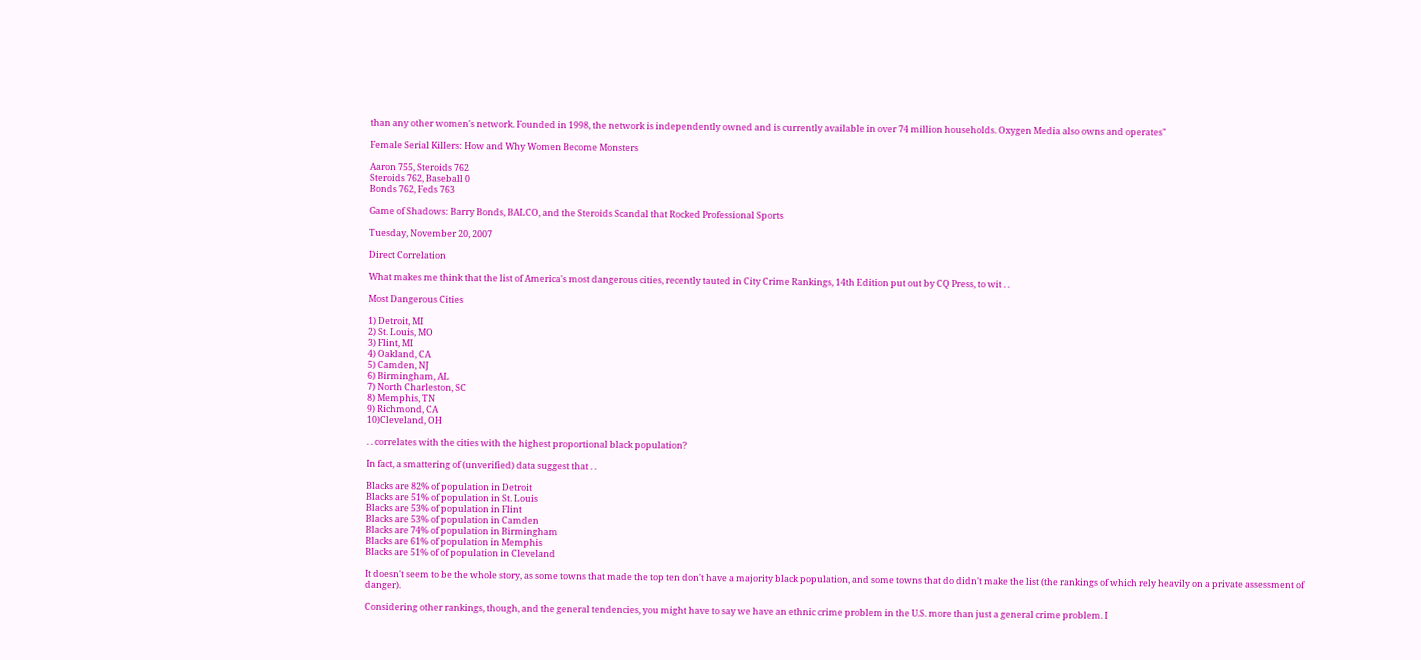than any other women's network. Founded in 1998, the network is independently owned and is currently available in over 74 million households. Oxygen Media also owns and operates"

Female Serial Killers: How and Why Women Become Monsters

Aaron 755, Steroids 762
Steroids 762, Baseball 0
Bonds 762, Feds 763

Game of Shadows: Barry Bonds, BALCO, and the Steroids Scandal that Rocked Professional Sports

Tuesday, November 20, 2007

Direct Correlation

What makes me think that the list of America's most dangerous cities, recently tauted in City Crime Rankings, 14th Edition put out by CQ Press, to wit . .

Most Dangerous Cities

1) Detroit, MI
2) St. Louis, MO
3) Flint, MI
4) Oakland, CA
5) Camden, NJ
6) Birmingham, AL
7) North Charleston, SC
8) Memphis, TN
9) Richmond, CA
10)Cleveland, OH

. . correlates with the cities with the highest proportional black population?

In fact, a smattering of (unverified) data suggest that . .

Blacks are 82% of population in Detroit
Blacks are 51% of population in St. Louis
Blacks are 53% of population in Flint
Blacks are 53% of population in Camden
Blacks are 74% of population in Birmingham
Blacks are 61% of population in Memphis
Blacks are 51% of of population in Cleveland

It doesn't seem to be the whole story, as some towns that made the top ten don't have a majority black population, and some towns that do didn't make the list (the rankings of which rely heavily on a private assessment of danger).

Considering other rankings, though, and the general tendencies, you might have to say we have an ethnic crime problem in the U.S. more than just a general crime problem. I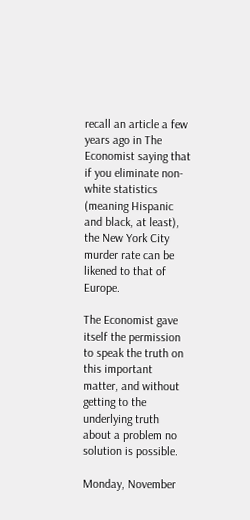recall an article a few years ago in The Economist saying that if you eliminate non-white statistics (meaning Hispanic and black, at least), the New York City murder rate can be likened to that of Europe.

The Economist gave itself the permission to speak the truth on this important matter, and without getting to the underlying truth about a problem no solution is possible.

Monday, November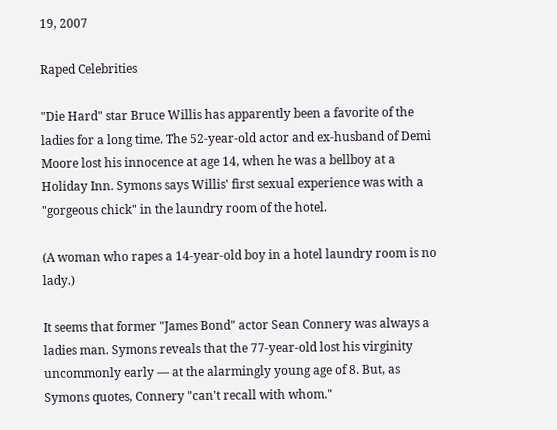19, 2007

Raped Celebrities

"Die Hard" star Bruce Willis has apparently been a favorite of the ladies for a long time. The 52-year-old actor and ex-husband of Demi Moore lost his innocence at age 14, when he was a bellboy at a Holiday Inn. Symons says Willis' first sexual experience was with a "gorgeous chick" in the laundry room of the hotel.

(A woman who rapes a 14-year-old boy in a hotel laundry room is no lady.)

It seems that former "James Bond" actor Sean Connery was always a ladies man. Symons reveals that the 77-year-old lost his virginity uncommonly early — at the alarmingly young age of 8. But, as Symons quotes, Connery "can't recall with whom."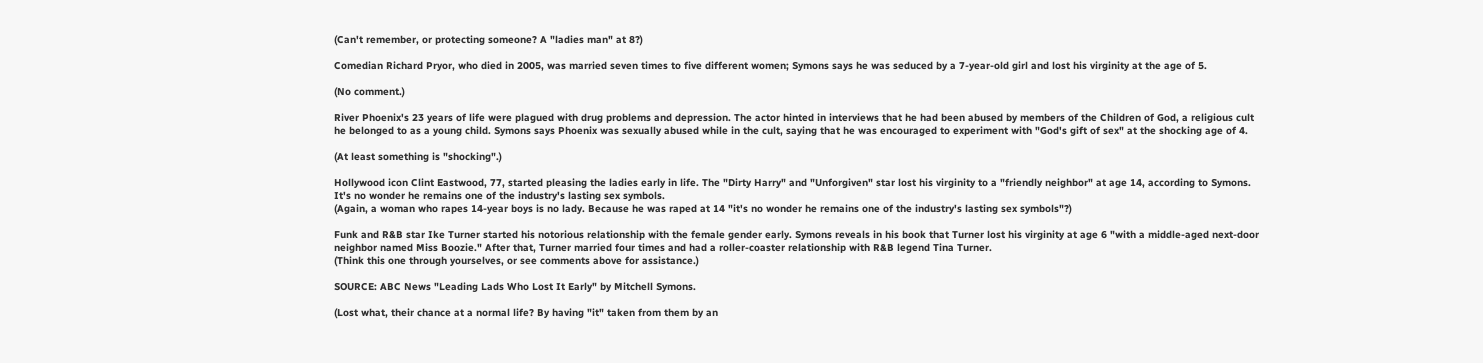(Can't remember, or protecting someone? A "ladies man" at 8?)

Comedian Richard Pryor, who died in 2005, was married seven times to five different women; Symons says he was seduced by a 7-year-old girl and lost his virginity at the age of 5.

(No comment.)

River Phoenix's 23 years of life were plagued with drug problems and depression. The actor hinted in interviews that he had been abused by members of the Children of God, a religious cult he belonged to as a young child. Symons says Phoenix was sexually abused while in the cult, saying that he was encouraged to experiment with "God's gift of sex" at the shocking age of 4.

(At least something is "shocking".)

Hollywood icon Clint Eastwood, 77, started pleasing the ladies early in life. The "Dirty Harry" and "Unforgiven" star lost his virginity to a "friendly neighbor" at age 14, according to Symons. It's no wonder he remains one of the industry's lasting sex symbols.
(Again, a woman who rapes 14-year boys is no lady. Because he was raped at 14 "it's no wonder he remains one of the industry's lasting sex symbols"?)

Funk and R&B star Ike Turner started his notorious relationship with the female gender early. Symons reveals in his book that Turner lost his virginity at age 6 "with a middle-aged next-door neighbor named Miss Boozie." After that, Turner married four times and had a roller-coaster relationship with R&B legend Tina Turner.
(Think this one through yourselves, or see comments above for assistance.)

SOURCE: ABC News "Leading Lads Who Lost It Early" by Mitchell Symons.

(Lost what, their chance at a normal life? By having "it" taken from them by an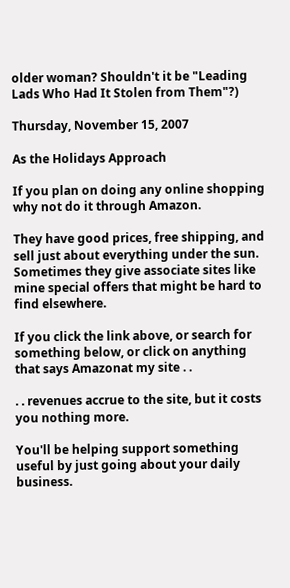older woman? Shouldn't it be "Leading Lads Who Had It Stolen from Them"?)

Thursday, November 15, 2007

As the Holidays Approach

If you plan on doing any online shopping why not do it through Amazon.

They have good prices, free shipping, and sell just about everything under the sun. Sometimes they give associate sites like mine special offers that might be hard to find elsewhere.

If you click the link above, or search for something below, or click on anything that says Amazonat my site . .

. . revenues accrue to the site, but it costs you nothing more.

You'll be helping support something useful by just going about your daily business.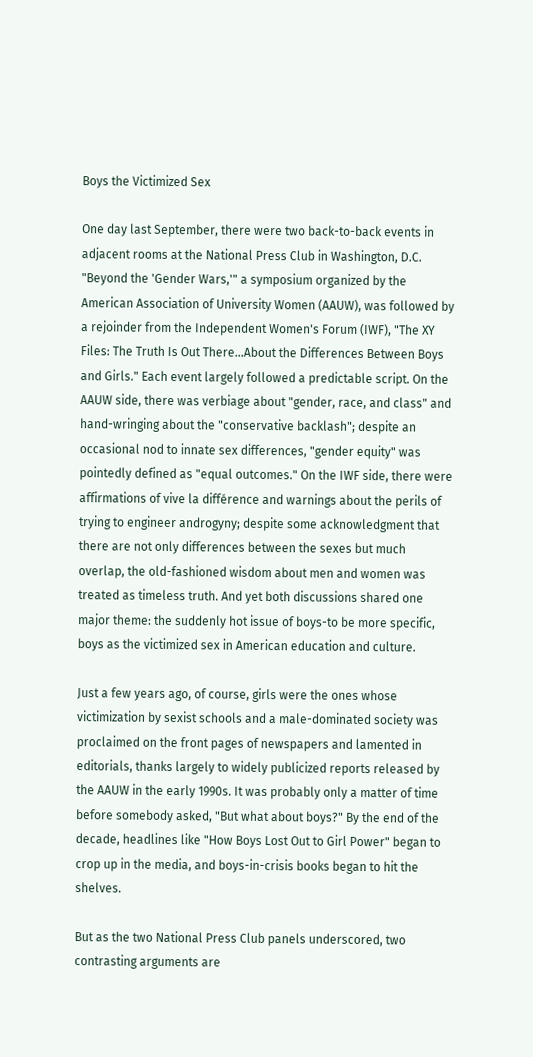Boys the Victimized Sex

One day last September, there were two back-to-back events in adjacent rooms at the National Press Club in Washington, D.C. "Beyond the 'Gender Wars,'" a symposium organized by the American Association of University Women (AAUW), was followed by a rejoinder from the Independent Women's Forum (IWF), "The XY Files: The Truth Is Out There...About the Differences Between Boys and Girls." Each event largely followed a predictable script. On the AAUW side, there was verbiage about "gender, race, and class" and hand-wringing about the "conservative backlash"; despite an occasional nod to innate sex differences, "gender equity" was pointedly defined as "equal outcomes." On the IWF side, there were affirmations of vive la différence and warnings about the perils of trying to engineer androgyny; despite some acknowledgment that there are not only differences between the sexes but much overlap, the old-fashioned wisdom about men and women was treated as timeless truth. And yet both discussions shared one major theme: the suddenly hot issue of boys-to be more specific, boys as the victimized sex in American education and culture.

Just a few years ago, of course, girls were the ones whose victimization by sexist schools and a male-dominated society was proclaimed on the front pages of newspapers and lamented in editorials, thanks largely to widely publicized reports released by the AAUW in the early 1990s. It was probably only a matter of time before somebody asked, "But what about boys?" By the end of the decade, headlines like "How Boys Lost Out to Girl Power" began to crop up in the media, and boys-in-crisis books began to hit the shelves.

But as the two National Press Club panels underscored, two contrasting arguments are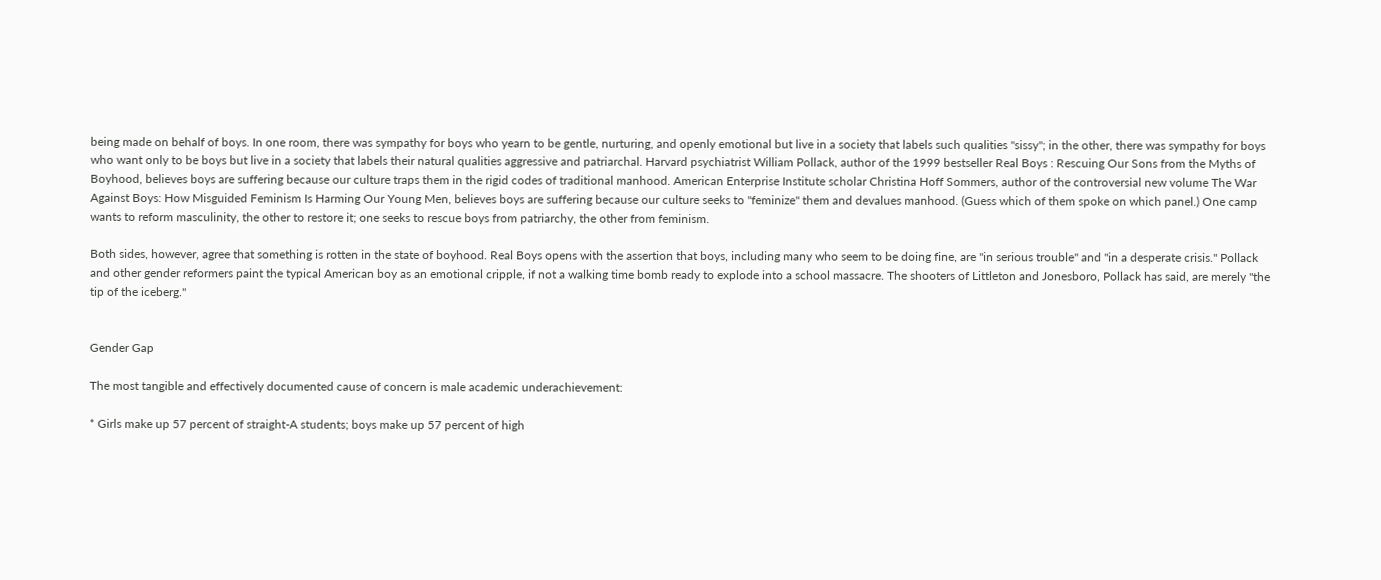being made on behalf of boys. In one room, there was sympathy for boys who yearn to be gentle, nurturing, and openly emotional but live in a society that labels such qualities "sissy"; in the other, there was sympathy for boys who want only to be boys but live in a society that labels their natural qualities aggressive and patriarchal. Harvard psychiatrist William Pollack, author of the 1999 bestseller Real Boys : Rescuing Our Sons from the Myths of Boyhood, believes boys are suffering because our culture traps them in the rigid codes of traditional manhood. American Enterprise Institute scholar Christina Hoff Sommers, author of the controversial new volume The War Against Boys: How Misguided Feminism Is Harming Our Young Men, believes boys are suffering because our culture seeks to "feminize" them and devalues manhood. (Guess which of them spoke on which panel.) One camp wants to reform masculinity, the other to restore it; one seeks to rescue boys from patriarchy, the other from feminism.

Both sides, however, agree that something is rotten in the state of boyhood. Real Boys opens with the assertion that boys, including many who seem to be doing fine, are "in serious trouble" and "in a desperate crisis." Pollack and other gender reformers paint the typical American boy as an emotional cripple, if not a walking time bomb ready to explode into a school massacre. The shooters of Littleton and Jonesboro, Pollack has said, are merely "the tip of the iceberg."


Gender Gap

The most tangible and effectively documented cause of concern is male academic underachievement:

* Girls make up 57 percent of straight-A students; boys make up 57 percent of high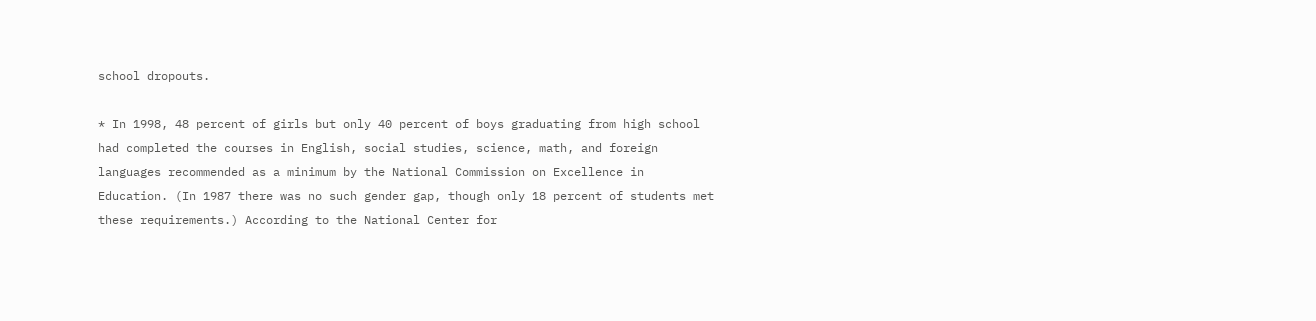school dropouts.

* In 1998, 48 percent of girls but only 40 percent of boys graduating from high school had completed the courses in English, social studies, science, math, and foreign languages recommended as a minimum by the National Commission on Excellence in Education. (In 1987 there was no such gender gap, though only 18 percent of students met these requirements.) According to the National Center for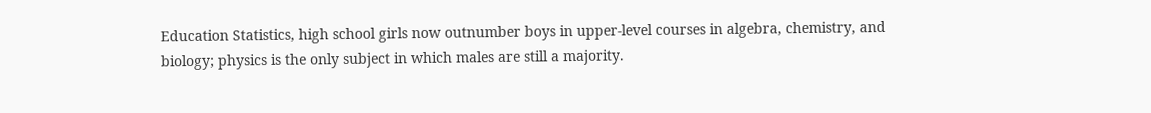Education Statistics, high school girls now outnumber boys in upper-level courses in algebra, chemistry, and biology; physics is the only subject in which males are still a majority.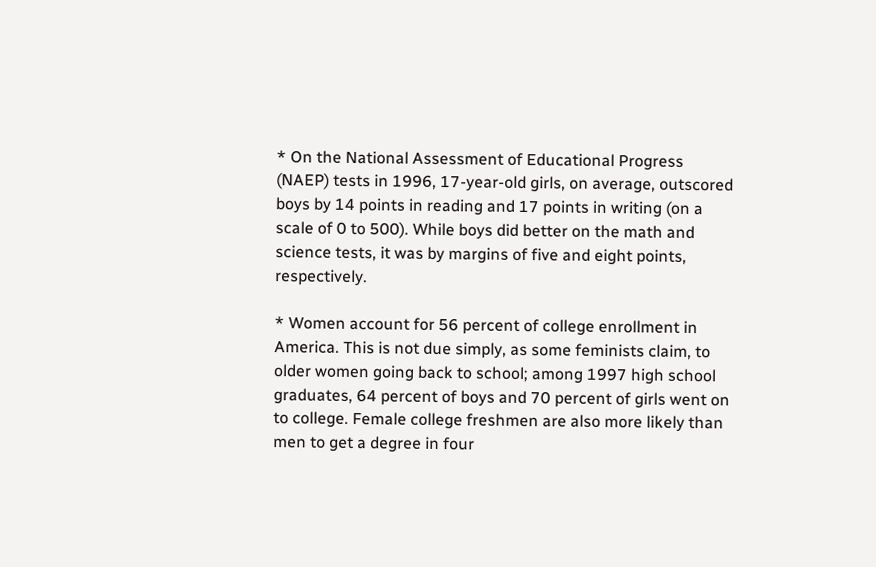* On the National Assessment of Educational Progress (NAEP) tests in 1996, 17-year-old girls, on average, outscored boys by 14 points in reading and 17 points in writing (on a scale of 0 to 500). While boys did better on the math and science tests, it was by margins of five and eight points, respectively.

* Women account for 56 percent of college enrollment in America. This is not due simply, as some feminists claim, to older women going back to school; among 1997 high school graduates, 64 percent of boys and 70 percent of girls went on to college. Female college freshmen are also more likely than men to get a degree in four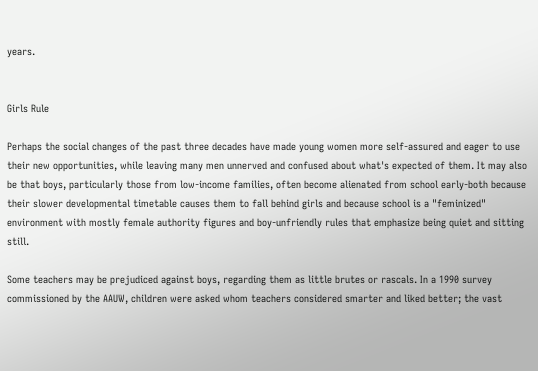years.


Girls Rule

Perhaps the social changes of the past three decades have made young women more self-assured and eager to use their new opportunities, while leaving many men unnerved and confused about what's expected of them. It may also be that boys, particularly those from low-income families, often become alienated from school early-both because their slower developmental timetable causes them to fall behind girls and because school is a "feminized" environment with mostly female authority figures and boy-unfriendly rules that emphasize being quiet and sitting still.

Some teachers may be prejudiced against boys, regarding them as little brutes or rascals. In a 1990 survey commissioned by the AAUW, children were asked whom teachers considered smarter and liked better; the vast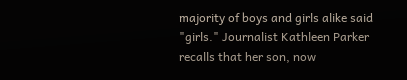majority of boys and girls alike said "girls." Journalist Kathleen Parker recalls that her son, now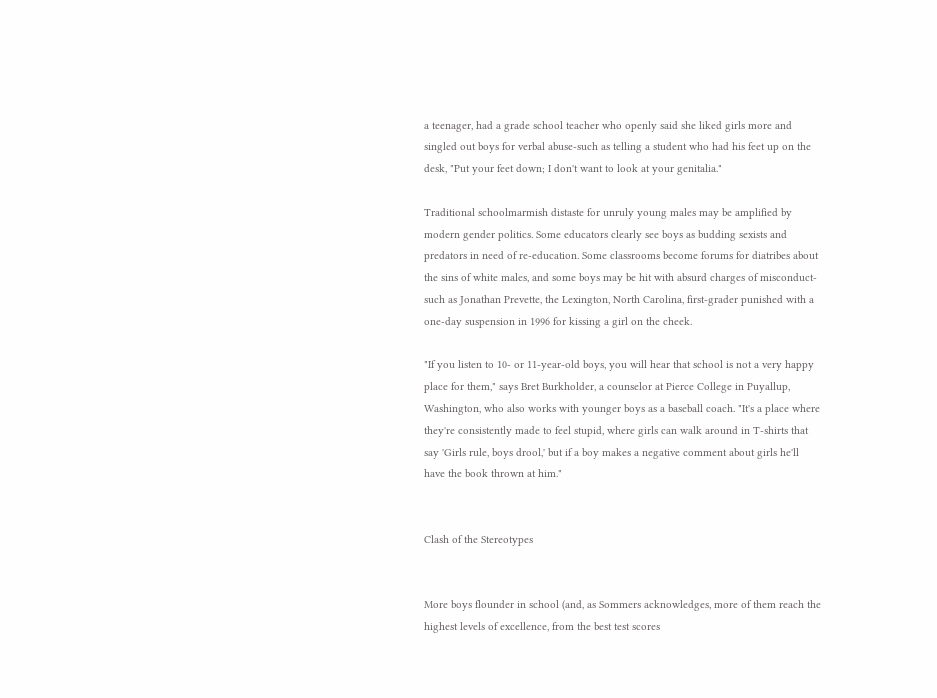a teenager, had a grade school teacher who openly said she liked girls more and singled out boys for verbal abuse-such as telling a student who had his feet up on the desk, "Put your feet down; I don't want to look at your genitalia."

Traditional schoolmarmish distaste for unruly young males may be amplified by modern gender politics. Some educators clearly see boys as budding sexists and predators in need of re-education. Some classrooms become forums for diatribes about the sins of white males, and some boys may be hit with absurd charges of misconduct-such as Jonathan Prevette, the Lexington, North Carolina, first-grader punished with a one-day suspension in 1996 for kissing a girl on the cheek.

"If you listen to 10- or 11-year-old boys, you will hear that school is not a very happy place for them," says Bret Burkholder, a counselor at Pierce College in Puyallup, Washington, who also works with younger boys as a baseball coach. "It's a place where they're consistently made to feel stupid, where girls can walk around in T-shirts that say 'Girls rule, boys drool,' but if a boy makes a negative comment about girls he'll have the book thrown at him."


Clash of the Stereotypes


More boys flounder in school (and, as Sommers acknowledges, more of them reach the highest levels of excellence, from the best test scores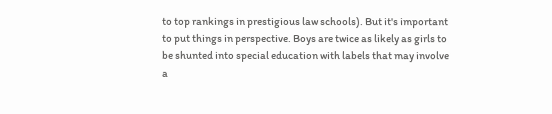to top rankings in prestigious law schools). But it's important to put things in perspective. Boys are twice as likely as girls to be shunted into special education with labels that may involve a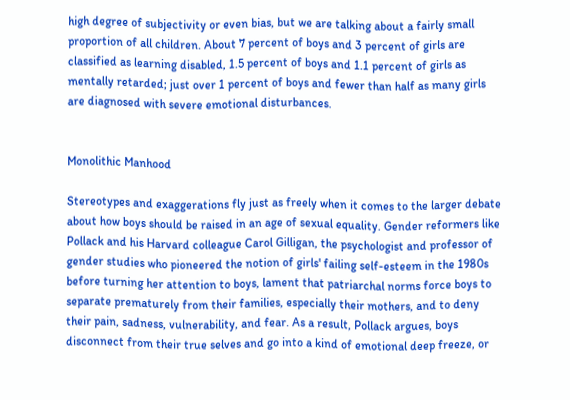high degree of subjectivity or even bias, but we are talking about a fairly small proportion of all children. About 7 percent of boys and 3 percent of girls are classified as learning disabled, 1.5 percent of boys and 1.1 percent of girls as mentally retarded; just over 1 percent of boys and fewer than half as many girls are diagnosed with severe emotional disturbances.


Monolithic Manhood

Stereotypes and exaggerations fly just as freely when it comes to the larger debate about how boys should be raised in an age of sexual equality. Gender reformers like Pollack and his Harvard colleague Carol Gilligan, the psychologist and professor of gender studies who pioneered the notion of girls' failing self-esteem in the 1980s before turning her attention to boys, lament that patriarchal norms force boys to separate prematurely from their families, especially their mothers, and to deny their pain, sadness, vulnerability, and fear. As a result, Pollack argues, boys disconnect from their true selves and go into a kind of emotional deep freeze, or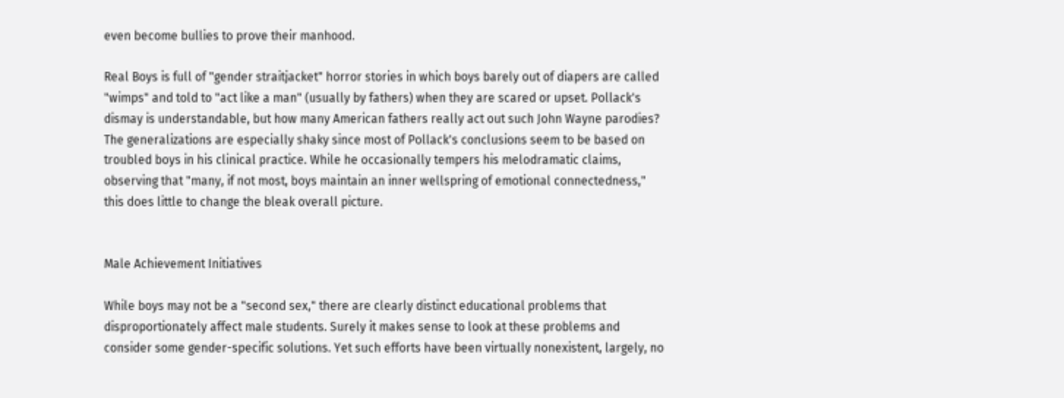even become bullies to prove their manhood.

Real Boys is full of "gender straitjacket" horror stories in which boys barely out of diapers are called "wimps" and told to "act like a man" (usually by fathers) when they are scared or upset. Pollack's dismay is understandable, but how many American fathers really act out such John Wayne parodies? The generalizations are especially shaky since most of Pollack's conclusions seem to be based on troubled boys in his clinical practice. While he occasionally tempers his melodramatic claims, observing that "many, if not most, boys maintain an inner wellspring of emotional connectedness," this does little to change the bleak overall picture.


Male Achievement Initiatives

While boys may not be a "second sex," there are clearly distinct educational problems that disproportionately affect male students. Surely it makes sense to look at these problems and consider some gender-specific solutions. Yet such efforts have been virtually nonexistent, largely, no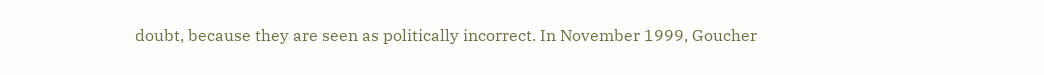doubt, because they are seen as politically incorrect. In November 1999, Goucher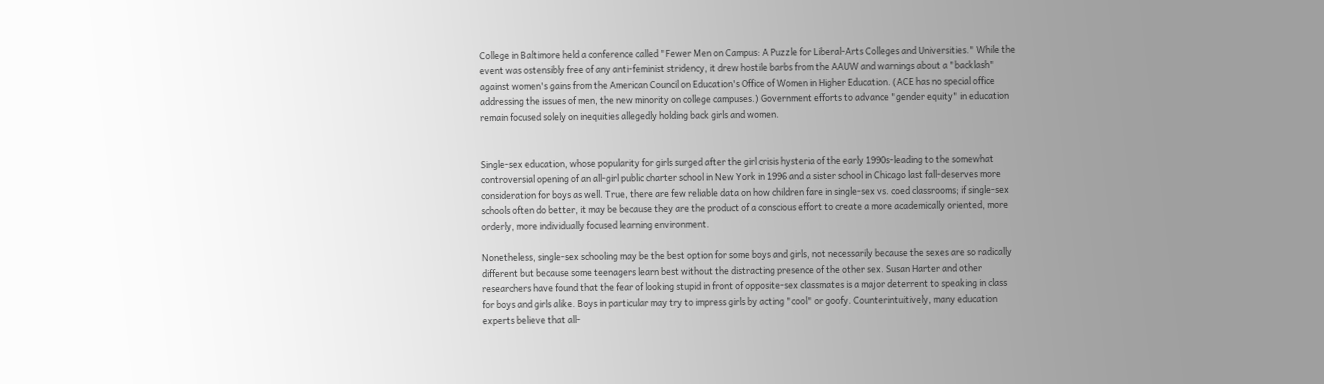College in Baltimore held a conference called "Fewer Men on Campus: A Puzzle for Liberal-Arts Colleges and Universities." While the event was ostensibly free of any anti-feminist stridency, it drew hostile barbs from the AAUW and warnings about a "backlash" against women's gains from the American Council on Education's Office of Women in Higher Education. (ACE has no special office addressing the issues of men, the new minority on college campuses.) Government efforts to advance "gender equity" in education remain focused solely on inequities allegedly holding back girls and women.


Single-sex education, whose popularity for girls surged after the girl crisis hysteria of the early 1990s-leading to the somewhat controversial opening of an all-girl public charter school in New York in 1996 and a sister school in Chicago last fall-deserves more consideration for boys as well. True, there are few reliable data on how children fare in single-sex vs. coed classrooms; if single-sex schools often do better, it may be because they are the product of a conscious effort to create a more academically oriented, more orderly, more individually focused learning environment.

Nonetheless, single-sex schooling may be the best option for some boys and girls, not necessarily because the sexes are so radically different but because some teenagers learn best without the distracting presence of the other sex. Susan Harter and other researchers have found that the fear of looking stupid in front of opposite-sex classmates is a major deterrent to speaking in class for boys and girls alike. Boys in particular may try to impress girls by acting "cool" or goofy. Counterintuitively, many education experts believe that all-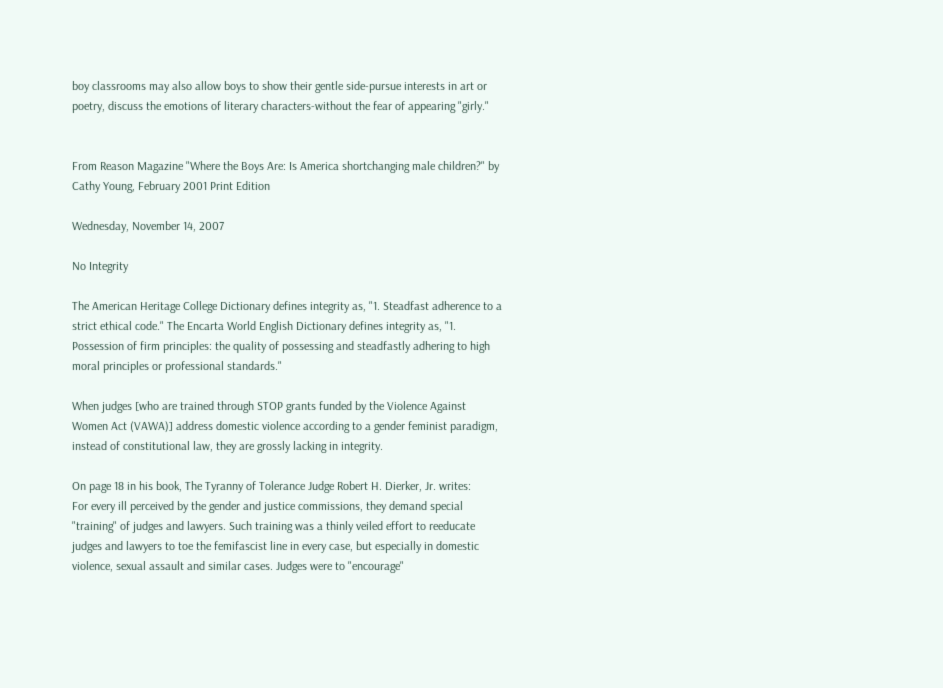boy classrooms may also allow boys to show their gentle side-pursue interests in art or poetry, discuss the emotions of literary characters-without the fear of appearing "girly."


From Reason Magazine "Where the Boys Are: Is America shortchanging male children?" by Cathy Young, February 2001 Print Edition

Wednesday, November 14, 2007

No Integrity

The American Heritage College Dictionary defines integrity as, "1. Steadfast adherence to a strict ethical code." The Encarta World English Dictionary defines integrity as, "1. Possession of firm principles: the quality of possessing and steadfastly adhering to high moral principles or professional standards."

When judges [who are trained through STOP grants funded by the Violence Against Women Act (VAWA)] address domestic violence according to a gender feminist paradigm, instead of constitutional law, they are grossly lacking in integrity.

On page 18 in his book, The Tyranny of Tolerance Judge Robert H. Dierker, Jr. writes:
For every ill perceived by the gender and justice commissions, they demand special "training" of judges and lawyers. Such training was a thinly veiled effort to reeducate judges and lawyers to toe the femifascist line in every case, but especially in domestic violence, sexual assault and similar cases. Judges were to "encourage"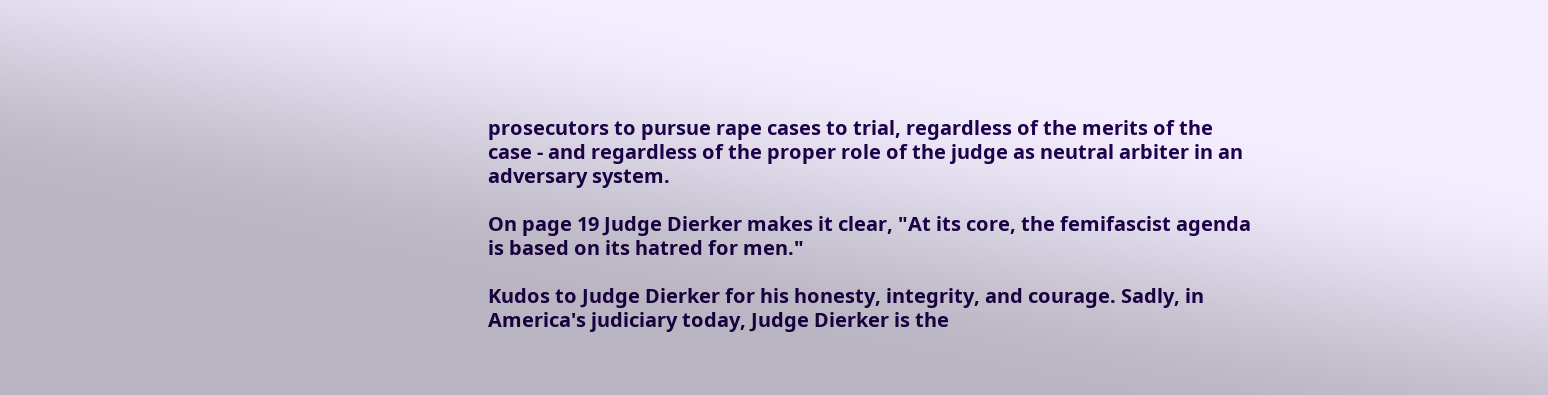prosecutors to pursue rape cases to trial, regardless of the merits of the case - and regardless of the proper role of the judge as neutral arbiter in an adversary system.

On page 19 Judge Dierker makes it clear, "At its core, the femifascist agenda is based on its hatred for men."

Kudos to Judge Dierker for his honesty, integrity, and courage. Sadly, in America's judiciary today, Judge Dierker is the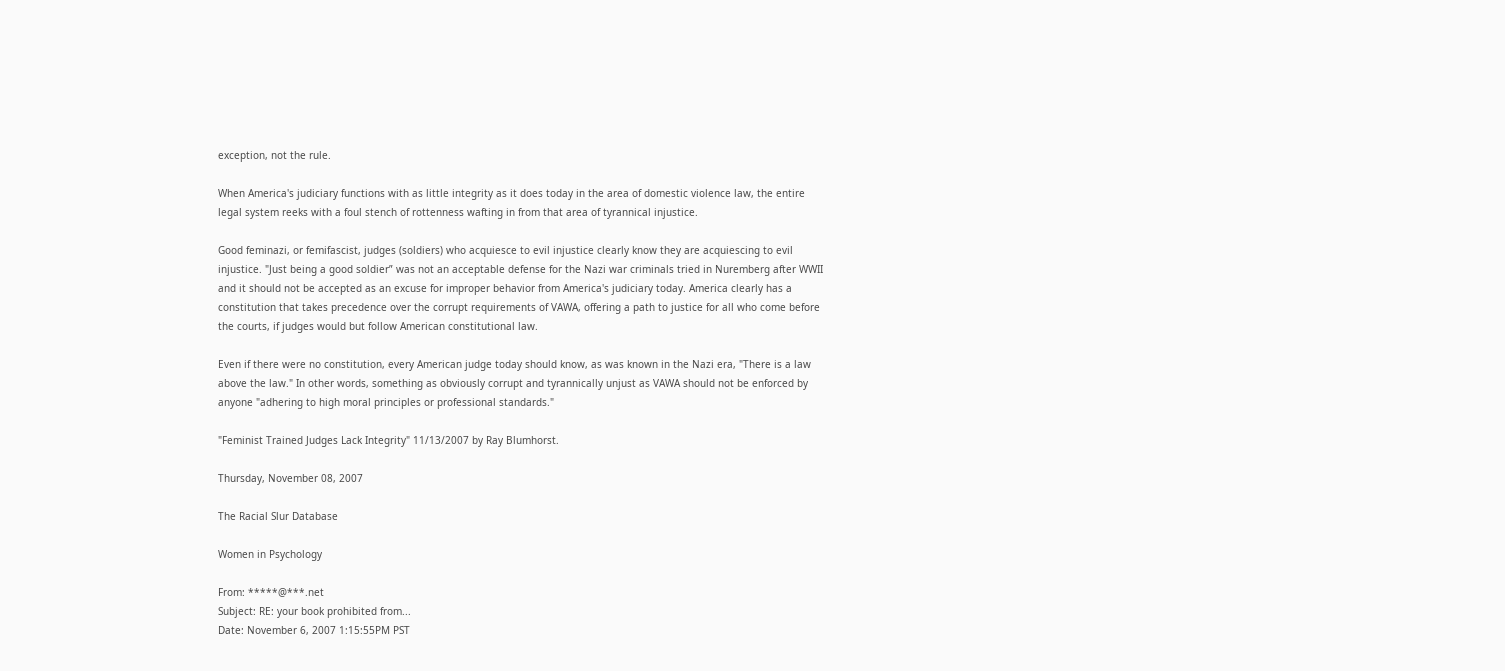exception, not the rule.

When America's judiciary functions with as little integrity as it does today in the area of domestic violence law, the entire legal system reeks with a foul stench of rottenness wafting in from that area of tyrannical injustice.

Good feminazi, or femifascist, judges (soldiers) who acquiesce to evil injustice clearly know they are acquiescing to evil injustice. "Just being a good soldier” was not an acceptable defense for the Nazi war criminals tried in Nuremberg after WWII and it should not be accepted as an excuse for improper behavior from America's judiciary today. America clearly has a constitution that takes precedence over the corrupt requirements of VAWA, offering a path to justice for all who come before the courts, if judges would but follow American constitutional law.

Even if there were no constitution, every American judge today should know, as was known in the Nazi era, "There is a law above the law." In other words, something as obviously corrupt and tyrannically unjust as VAWA should not be enforced by anyone "adhering to high moral principles or professional standards."

"Feminist Trained Judges Lack Integrity" 11/13/2007 by Ray Blumhorst.

Thursday, November 08, 2007

The Racial Slur Database

Women in Psychology

From: *****@***.net
Subject: RE: your book prohibited from...
Date: November 6, 2007 1:15:55PM PST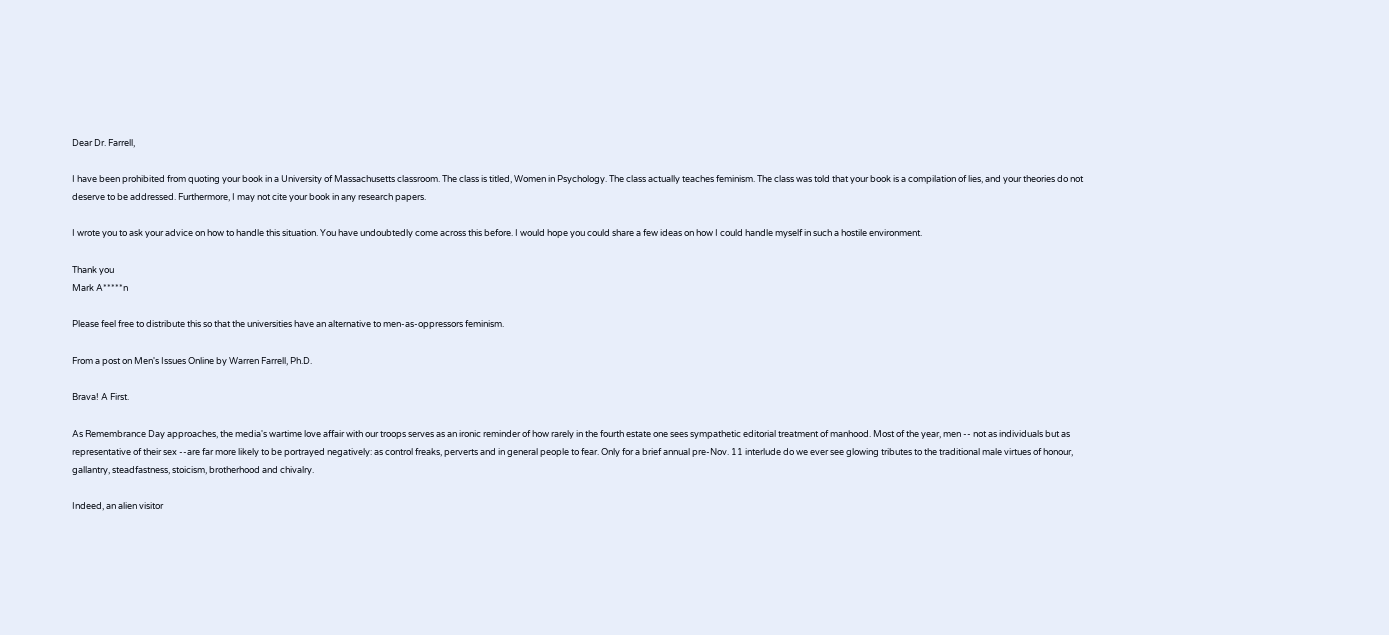Dear Dr. Farrell,

I have been prohibited from quoting your book in a University of Massachusetts classroom. The class is titled, Women in Psychology. The class actually teaches feminism. The class was told that your book is a compilation of lies, and your theories do not deserve to be addressed. Furthermore, I may not cite your book in any research papers.

I wrote you to ask your advice on how to handle this situation. You have undoubtedly come across this before. I would hope you could share a few ideas on how I could handle myself in such a hostile environment.

Thank you
Mark A*****n

Please feel free to distribute this so that the universities have an alternative to men-as-oppressors feminism.

From a post on Men's Issues Online by Warren Farrell, Ph.D.

Brava! A First.

As Remembrance Day approaches, the media's wartime love affair with our troops serves as an ironic reminder of how rarely in the fourth estate one sees sympathetic editorial treatment of manhood. Most of the year, men -- not as individuals but as representative of their sex --are far more likely to be portrayed negatively: as control freaks, perverts and in general people to fear. Only for a brief annual pre-Nov. 11 interlude do we ever see glowing tributes to the traditional male virtues of honour, gallantry, steadfastness, stoicism, brotherhood and chivalry.

Indeed, an alien visitor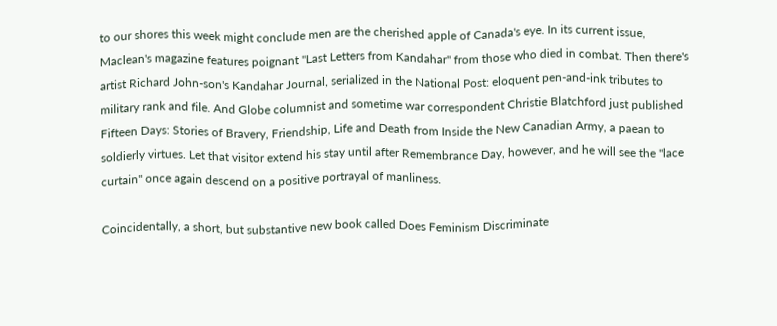to our shores this week might conclude men are the cherished apple of Canada's eye. In its current issue, Maclean's magazine features poignant "Last Letters from Kandahar" from those who died in combat. Then there's artist Richard John-son's Kandahar Journal, serialized in the National Post: eloquent pen-and-ink tributes to military rank and file. And Globe columnist and sometime war correspondent Christie Blatchford just published Fifteen Days: Stories of Bravery, Friendship, Life and Death from Inside the New Canadian Army, a paean to soldierly virtues. Let that visitor extend his stay until after Remembrance Day, however, and he will see the "lace curtain" once again descend on a positive portrayal of manliness.

Coincidentally, a short, but substantive new book called Does Feminism Discriminate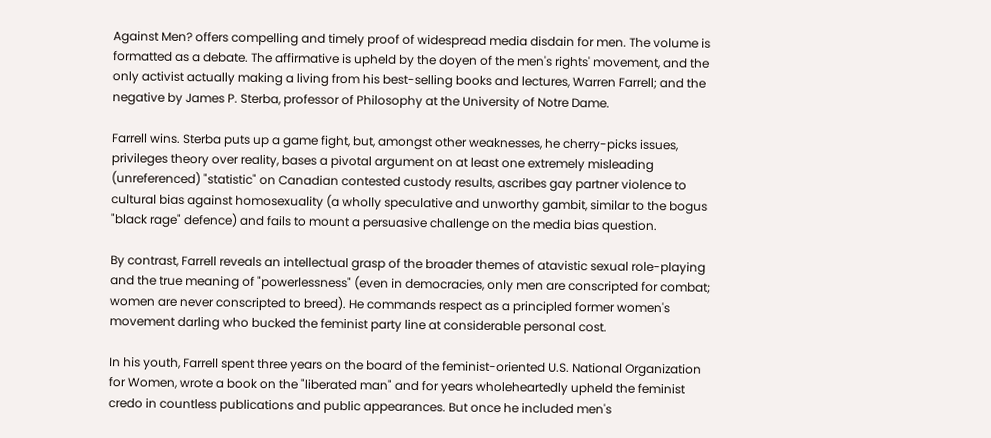Against Men? offers compelling and timely proof of widespread media disdain for men. The volume is formatted as a debate. The affirmative is upheld by the doyen of the men's rights' movement, and the only activist actually making a living from his best-selling books and lectures, Warren Farrell; and the negative by James P. Sterba, professor of Philosophy at the University of Notre Dame.

Farrell wins. Sterba puts up a game fight, but, amongst other weaknesses, he cherry-picks issues, privileges theory over reality, bases a pivotal argument on at least one extremely misleading (unreferenced) "statistic" on Canadian contested custody results, ascribes gay partner violence to cultural bias against homosexuality (a wholly speculative and unworthy gambit, similar to the bogus "black rage" defence) and fails to mount a persuasive challenge on the media bias question.

By contrast, Farrell reveals an intellectual grasp of the broader themes of atavistic sexual role-playing and the true meaning of "powerlessness" (even in democracies, only men are conscripted for combat; women are never conscripted to breed). He commands respect as a principled former women's movement darling who bucked the feminist party line at considerable personal cost.

In his youth, Farrell spent three years on the board of the feminist-oriented U.S. National Organization for Women, wrote a book on the "liberated man" and for years wholeheartedly upheld the feminist credo in countless publications and public appearances. But once he included men's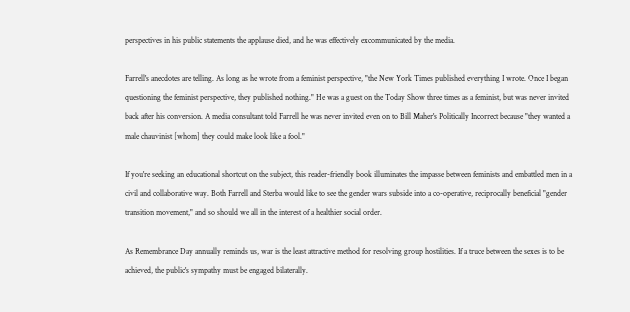perspectives in his public statements the applause died, and he was effectively excommunicated by the media.

Farrell's anecdotes are telling. As long as he wrote from a feminist perspective, "the New York Times published everything I wrote. Once I began questioning the feminist perspective, they published nothing." He was a guest on the Today Show three times as a feminist, but was never invited back after his conversion. A media consultant told Farrell he was never invited even on to Bill Maher's Politically Incorrect because "they wanted a male chauvinist [whom] they could make look like a fool."

If you're seeking an educational shortcut on the subject, this reader-friendly book illuminates the impasse between feminists and embattled men in a civil and collaborative way. Both Farrell and Sterba would like to see the gender wars subside into a co-operative, reciprocally beneficial "gender transition movement," and so should we all in the interest of a healthier social order.

As Remembrance Day annually reminds us, war is the least attractive method for resolving group hostilities. If a truce between the sexes is to be achieved, the public's sympathy must be engaged bilaterally.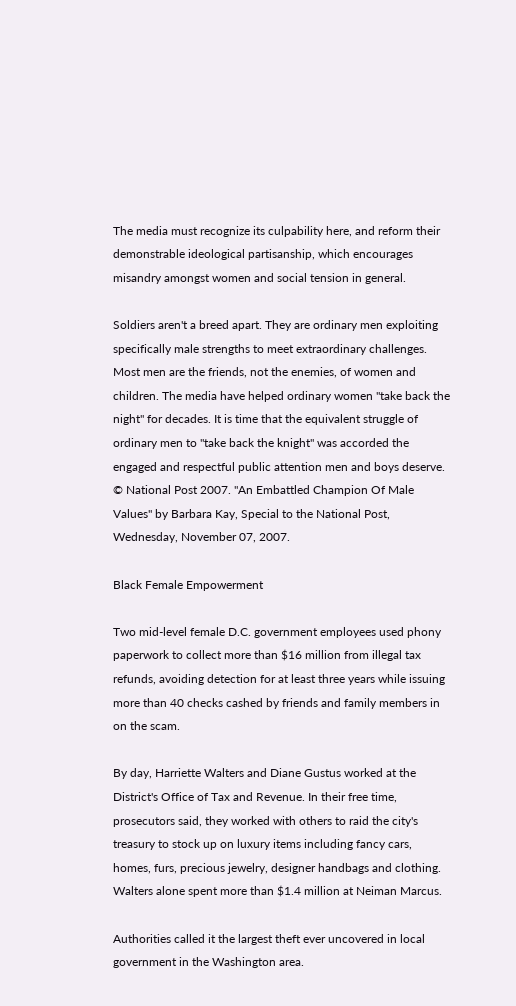The media must recognize its culpability here, and reform their demonstrable ideological partisanship, which encourages misandry amongst women and social tension in general.

Soldiers aren't a breed apart. They are ordinary men exploiting specifically male strengths to meet extraordinary challenges. Most men are the friends, not the enemies, of women and children. The media have helped ordinary women "take back the night" for decades. It is time that the equivalent struggle of ordinary men to "take back the knight" was accorded the engaged and respectful public attention men and boys deserve.
© National Post 2007. "An Embattled Champion Of Male Values" by Barbara Kay, Special to the National Post, Wednesday, November 07, 2007.

Black Female Empowerment

Two mid-level female D.C. government employees used phony paperwork to collect more than $16 million from illegal tax refunds, avoiding detection for at least three years while issuing more than 40 checks cashed by friends and family members in on the scam.

By day, Harriette Walters and Diane Gustus worked at the District's Office of Tax and Revenue. In their free time, prosecutors said, they worked with others to raid the city's treasury to stock up on luxury items including fancy cars, homes, furs, precious jewelry, designer handbags and clothing. Walters alone spent more than $1.4 million at Neiman Marcus.

Authorities called it the largest theft ever uncovered in local government in the Washington area.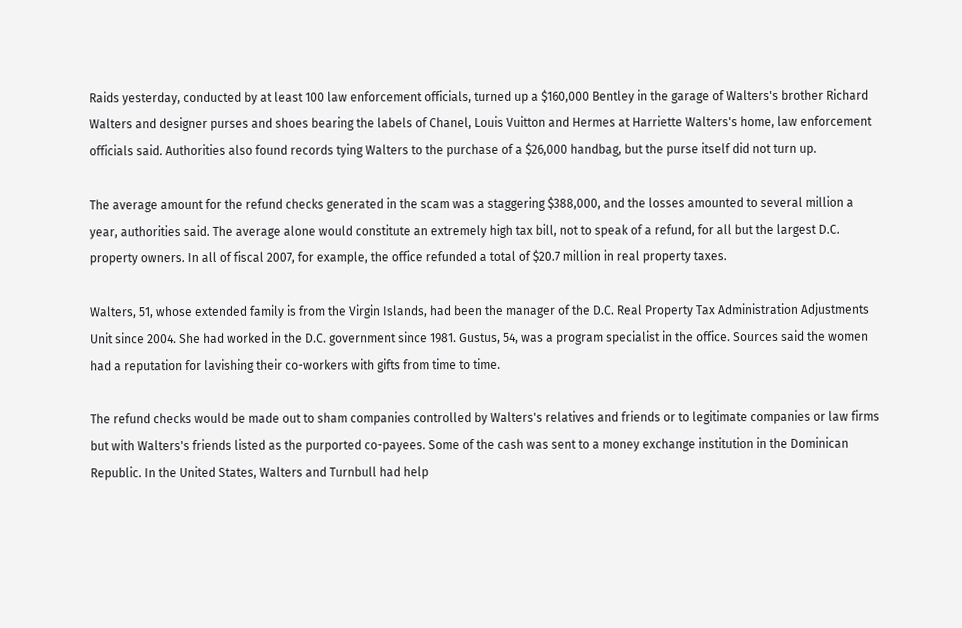Raids yesterday, conducted by at least 100 law enforcement officials, turned up a $160,000 Bentley in the garage of Walters's brother Richard Walters and designer purses and shoes bearing the labels of Chanel, Louis Vuitton and Hermes at Harriette Walters's home, law enforcement officials said. Authorities also found records tying Walters to the purchase of a $26,000 handbag, but the purse itself did not turn up.

The average amount for the refund checks generated in the scam was a staggering $388,000, and the losses amounted to several million a year, authorities said. The average alone would constitute an extremely high tax bill, not to speak of a refund, for all but the largest D.C. property owners. In all of fiscal 2007, for example, the office refunded a total of $20.7 million in real property taxes.

Walters, 51, whose extended family is from the Virgin Islands, had been the manager of the D.C. Real Property Tax Administration Adjustments Unit since 2004. She had worked in the D.C. government since 1981. Gustus, 54, was a program specialist in the office. Sources said the women had a reputation for lavishing their co-workers with gifts from time to time.

The refund checks would be made out to sham companies controlled by Walters's relatives and friends or to legitimate companies or law firms but with Walters's friends listed as the purported co-payees. Some of the cash was sent to a money exchange institution in the Dominican Republic. In the United States, Walters and Turnbull had help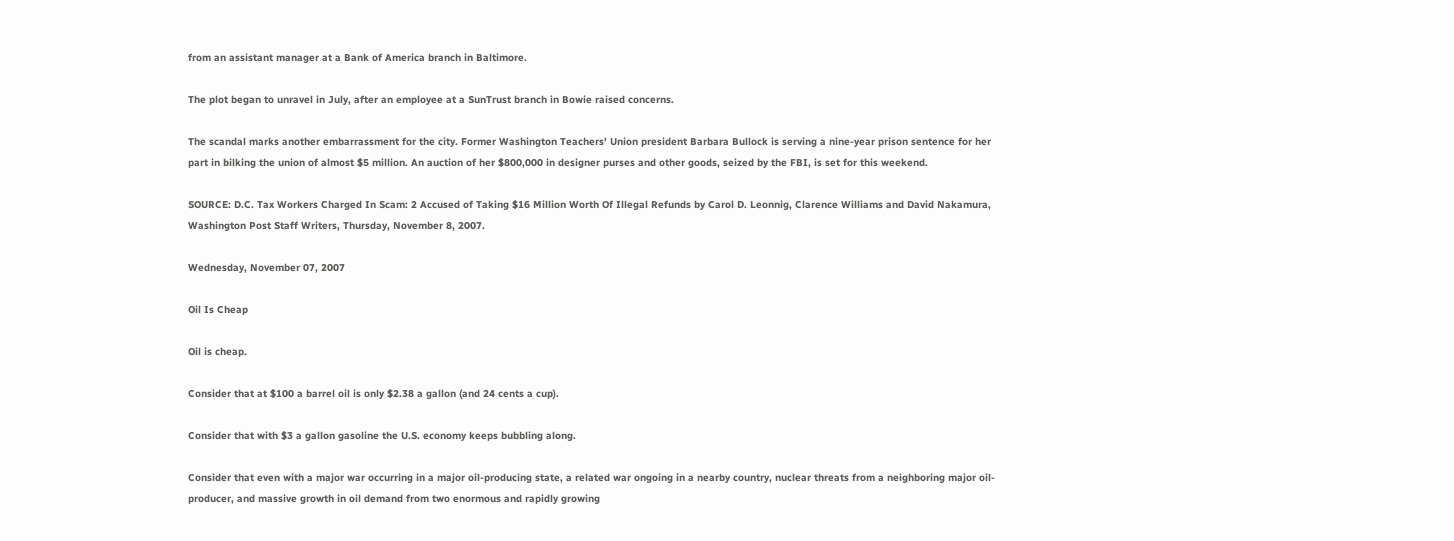from an assistant manager at a Bank of America branch in Baltimore.

The plot began to unravel in July, after an employee at a SunTrust branch in Bowie raised concerns.

The scandal marks another embarrassment for the city. Former Washington Teachers' Union president Barbara Bullock is serving a nine-year prison sentence for her part in bilking the union of almost $5 million. An auction of her $800,000 in designer purses and other goods, seized by the FBI, is set for this weekend.

SOURCE: D.C. Tax Workers Charged In Scam: 2 Accused of Taking $16 Million Worth Of Illegal Refunds by Carol D. Leonnig, Clarence Williams and David Nakamura, Washington Post Staff Writers, Thursday, November 8, 2007.

Wednesday, November 07, 2007

Oil Is Cheap

Oil is cheap.

Consider that at $100 a barrel oil is only $2.38 a gallon (and 24 cents a cup).

Consider that with $3 a gallon gasoline the U.S. economy keeps bubbling along.

Consider that even with a major war occurring in a major oil-producing state, a related war ongoing in a nearby country, nuclear threats from a neighboring major oil-producer, and massive growth in oil demand from two enormous and rapidly growing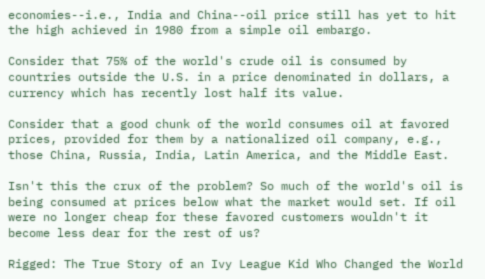economies--i.e., India and China--oil price still has yet to hit the high achieved in 1980 from a simple oil embargo.

Consider that 75% of the world's crude oil is consumed by countries outside the U.S. in a price denominated in dollars, a currency which has recently lost half its value.

Consider that a good chunk of the world consumes oil at favored prices, provided for them by a nationalized oil company, e.g., those China, Russia, India, Latin America, and the Middle East.

Isn't this the crux of the problem? So much of the world's oil is being consumed at prices below what the market would set. If oil were no longer cheap for these favored customers wouldn't it become less dear for the rest of us?

Rigged: The True Story of an Ivy League Kid Who Changed the World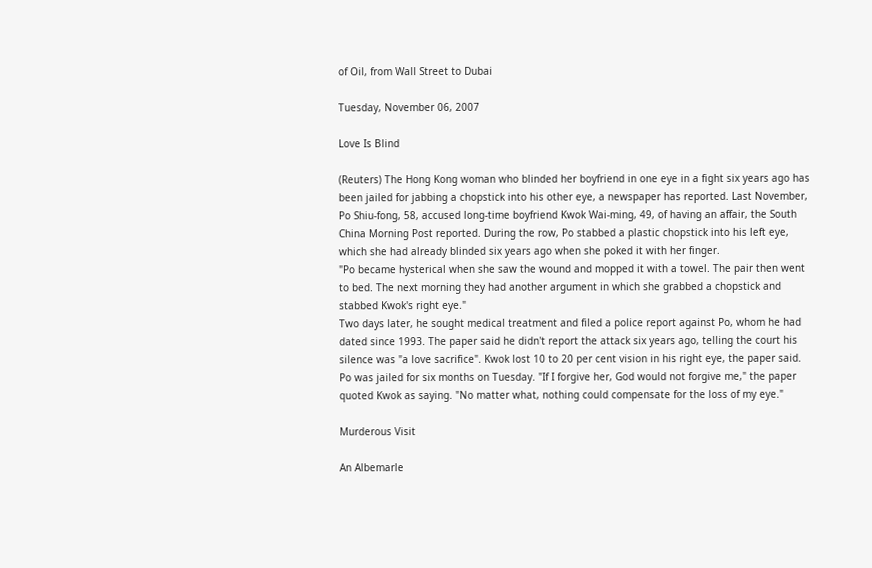of Oil, from Wall Street to Dubai

Tuesday, November 06, 2007

Love Is Blind

(Reuters) The Hong Kong woman who blinded her boyfriend in one eye in a fight six years ago has been jailed for jabbing a chopstick into his other eye, a newspaper has reported. Last November, Po Shiu-fong, 58, accused long-time boyfriend Kwok Wai-ming, 49, of having an affair, the South China Morning Post reported. During the row, Po stabbed a plastic chopstick into his left eye, which she had already blinded six years ago when she poked it with her finger.
"Po became hysterical when she saw the wound and mopped it with a towel. The pair then went to bed. The next morning they had another argument in which she grabbed a chopstick and stabbed Kwok's right eye."
Two days later, he sought medical treatment and filed a police report against Po, whom he had dated since 1993. The paper said he didn't report the attack six years ago, telling the court his silence was "a love sacrifice". Kwok lost 10 to 20 per cent vision in his right eye, the paper said. Po was jailed for six months on Tuesday. "If I forgive her, God would not forgive me," the paper quoted Kwok as saying. "No matter what, nothing could compensate for the loss of my eye."

Murderous Visit

An Albemarle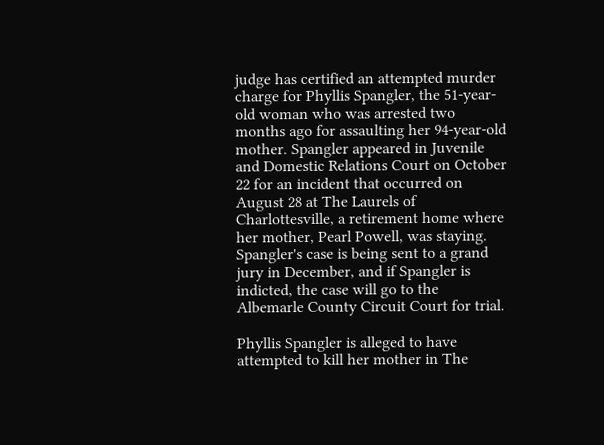judge has certified an attempted murder charge for Phyllis Spangler, the 51-year-old woman who was arrested two months ago for assaulting her 94-year-old mother. Spangler appeared in Juvenile and Domestic Relations Court on October 22 for an incident that occurred on August 28 at The Laurels of Charlottesville, a retirement home where her mother, Pearl Powell, was staying. Spangler's case is being sent to a grand jury in December, and if Spangler is indicted, the case will go to the Albemarle County Circuit Court for trial.

Phyllis Spangler is alleged to have attempted to kill her mother in The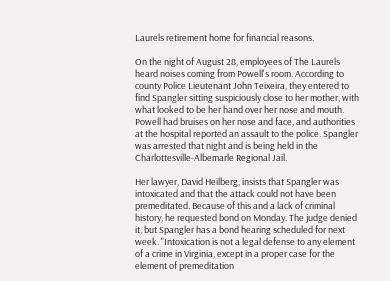Laurels retirement home for financial reasons.

On the night of August 28, employees of The Laurels heard noises coming from Powell's room. According to county Police Lieutenant John Teixeira, they entered to find Spangler sitting suspiciously close to her mother, with what looked to be her hand over her nose and mouth. Powell had bruises on her nose and face, and authorities at the hospital reported an assault to the police. Spangler was arrested that night and is being held in the Charlottesville-Albemarle Regional Jail.

Her lawyer, David Heilberg, insists that Spangler was intoxicated and that the attack could not have been premeditated. Because of this and a lack of criminal history, he requested bond on Monday. The judge denied it, but Spangler has a bond hearing scheduled for next week. "Intoxication is not a legal defense to any element of a crime in Virginia, except in a proper case for the element of premeditation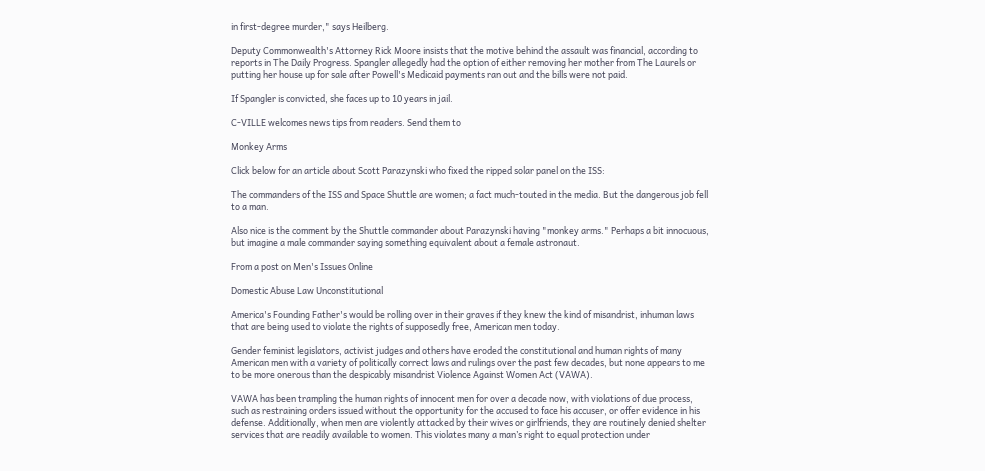in first-degree murder," says Heilberg.

Deputy Commonwealth's Attorney Rick Moore insists that the motive behind the assault was financial, according to reports in The Daily Progress. Spangler allegedly had the option of either removing her mother from The Laurels or putting her house up for sale after Powell's Medicaid payments ran out and the bills were not paid.

If Spangler is convicted, she faces up to 10 years in jail.

C-VILLE welcomes news tips from readers. Send them to

Monkey Arms

Click below for an article about Scott Parazynski who fixed the ripped solar panel on the ISS:

The commanders of the ISS and Space Shuttle are women; a fact much-touted in the media. But the dangerous job fell to a man.

Also nice is the comment by the Shuttle commander about Parazynski having "monkey arms." Perhaps a bit innocuous, but imagine a male commander saying something equivalent about a female astronaut.

From a post on Men's Issues Online

Domestic Abuse Law Unconstitutional

America's Founding Father's would be rolling over in their graves if they knew the kind of misandrist, inhuman laws that are being used to violate the rights of supposedly free, American men today.

Gender feminist legislators, activist judges and others have eroded the constitutional and human rights of many American men with a variety of politically correct laws and rulings over the past few decades, but none appears to me to be more onerous than the despicably misandrist Violence Against Women Act (VAWA).

VAWA has been trampling the human rights of innocent men for over a decade now, with violations of due process, such as restraining orders issued without the opportunity for the accused to face his accuser, or offer evidence in his defense. Additionally, when men are violently attacked by their wives or girlfriends, they are routinely denied shelter services that are readily available to women. This violates many a man’s right to equal protection under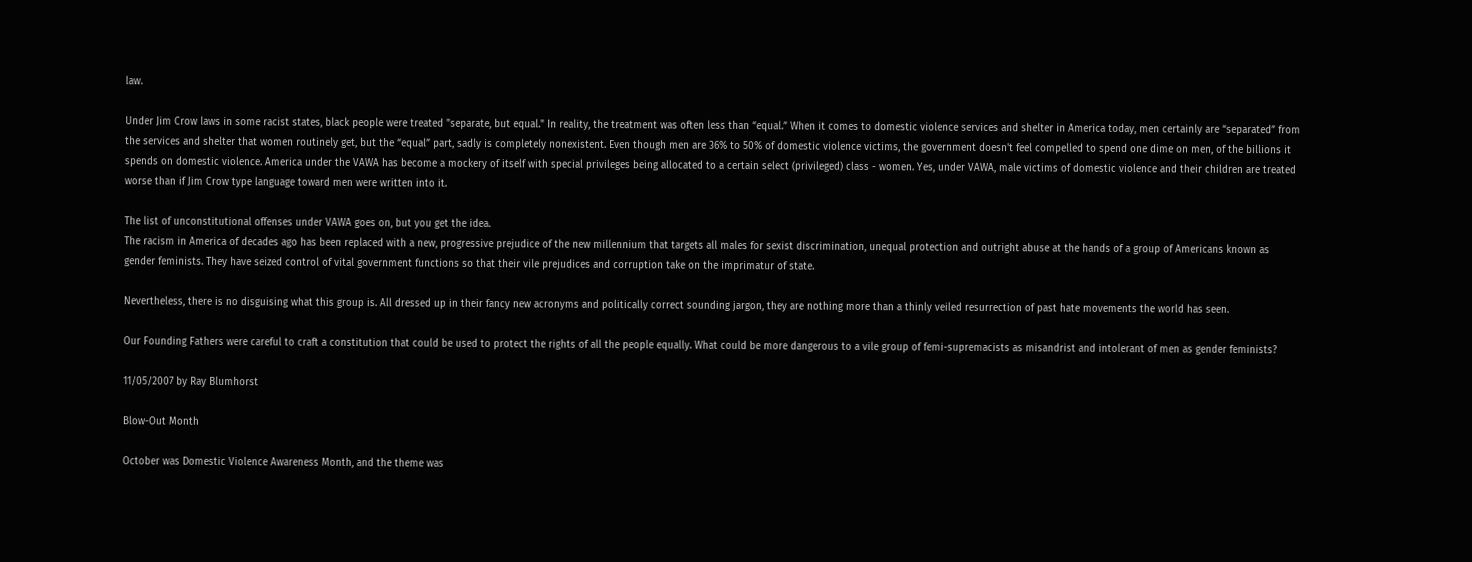law.

Under Jim Crow laws in some racist states, black people were treated "separate, but equal." In reality, the treatment was often less than “equal.” When it comes to domestic violence services and shelter in America today, men certainly are “separated” from the services and shelter that women routinely get, but the “equal” part, sadly is completely nonexistent. Even though men are 36% to 50% of domestic violence victims, the government doesn't feel compelled to spend one dime on men, of the billions it spends on domestic violence. America under the VAWA has become a mockery of itself with special privileges being allocated to a certain select (privileged) class - women. Yes, under VAWA, male victims of domestic violence and their children are treated worse than if Jim Crow type language toward men were written into it.

The list of unconstitutional offenses under VAWA goes on, but you get the idea.
The racism in America of decades ago has been replaced with a new, progressive prejudice of the new millennium that targets all males for sexist discrimination, unequal protection and outright abuse at the hands of a group of Americans known as gender feminists. They have seized control of vital government functions so that their vile prejudices and corruption take on the imprimatur of state.

Nevertheless, there is no disguising what this group is. All dressed up in their fancy new acronyms and politically correct sounding jargon, they are nothing more than a thinly veiled resurrection of past hate movements the world has seen.

Our Founding Fathers were careful to craft a constitution that could be used to protect the rights of all the people equally. What could be more dangerous to a vile group of femi-supremacists as misandrist and intolerant of men as gender feminists?

11/05/2007 by Ray Blumhorst

Blow-Out Month

October was Domestic Violence Awareness Month, and the theme was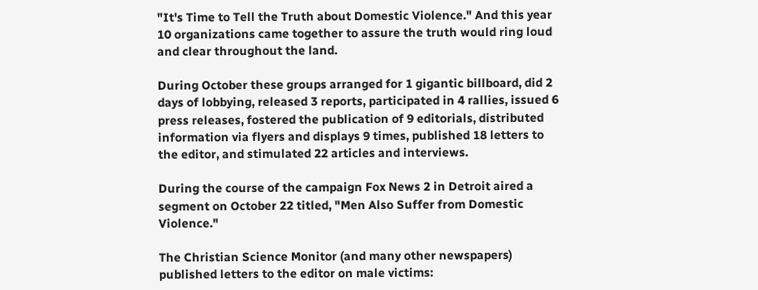"It's Time to Tell the Truth about Domestic Violence." And this year 10 organizations came together to assure the truth would ring loud and clear throughout the land.

During October these groups arranged for 1 gigantic billboard, did 2 days of lobbying, released 3 reports, participated in 4 rallies, issued 6 press releases, fostered the publication of 9 editorials, distributed information via flyers and displays 9 times, published 18 letters to the editor, and stimulated 22 articles and interviews.

During the course of the campaign Fox News 2 in Detroit aired a segment on October 22 titled, "Men Also Suffer from Domestic Violence."

The Christian Science Monitor (and many other newspapers) published letters to the editor on male victims: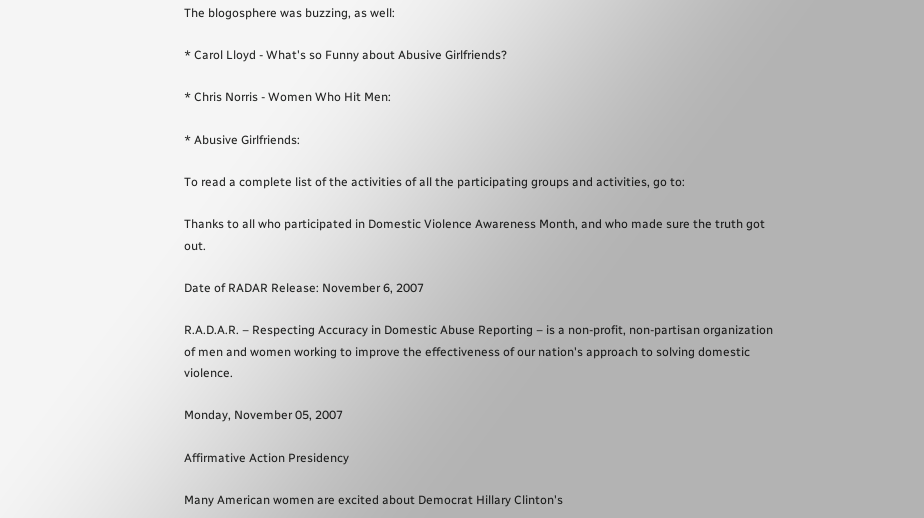The blogosphere was buzzing, as well:

* Carol Lloyd - What's so Funny about Abusive Girlfriends?

* Chris Norris - Women Who Hit Men:

* Abusive Girlfriends:

To read a complete list of the activities of all the participating groups and activities, go to:

Thanks to all who participated in Domestic Violence Awareness Month, and who made sure the truth got out.

Date of RADAR Release: November 6, 2007

R.A.D.A.R. – Respecting Accuracy in Domestic Abuse Reporting – is a non-profit, non-partisan organization of men and women working to improve the effectiveness of our nation's approach to solving domestic violence.

Monday, November 05, 2007

Affirmative Action Presidency

Many American women are excited about Democrat Hillary Clinton's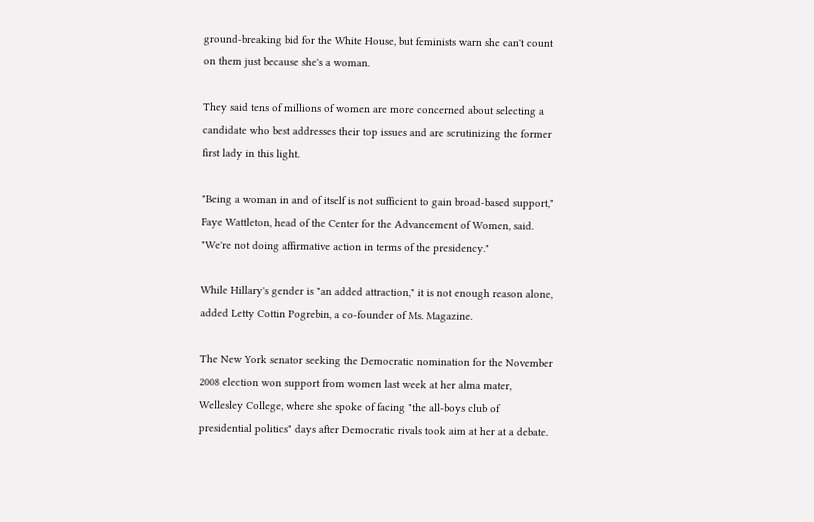ground-breaking bid for the White House, but feminists warn she can't count on them just because she's a woman.

They said tens of millions of women are more concerned about selecting a candidate who best addresses their top issues and are scrutinizing the former first lady in this light.

"Being a woman in and of itself is not sufficient to gain broad-based support," Faye Wattleton, head of the Center for the Advancement of Women, said. "We're not doing affirmative action in terms of the presidency."

While Hillary's gender is "an added attraction," it is not enough reason alone, added Letty Cottin Pogrebin, a co-founder of Ms. Magazine.

The New York senator seeking the Democratic nomination for the November 2008 election won support from women last week at her alma mater, Wellesley College, where she spoke of facing "the all-boys club of presidential politics" days after Democratic rivals took aim at her at a debate.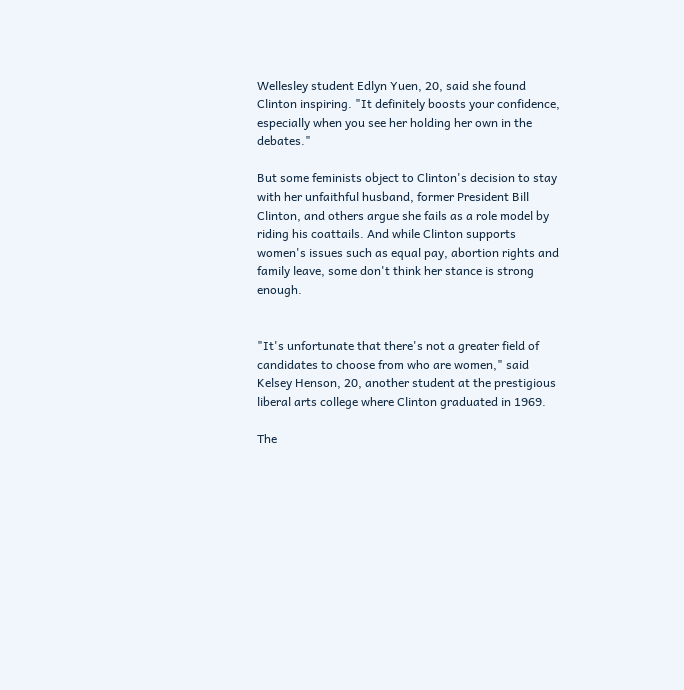Wellesley student Edlyn Yuen, 20, said she found Clinton inspiring. "It definitely boosts your confidence, especially when you see her holding her own in the debates."

But some feminists object to Clinton's decision to stay with her unfaithful husband, former President Bill Clinton, and others argue she fails as a role model by riding his coattails. And while Clinton supports women's issues such as equal pay, abortion rights and family leave, some don't think her stance is strong enough.


"It's unfortunate that there's not a greater field of candidates to choose from who are women," said Kelsey Henson, 20, another student at the prestigious liberal arts college where Clinton graduated in 1969.

The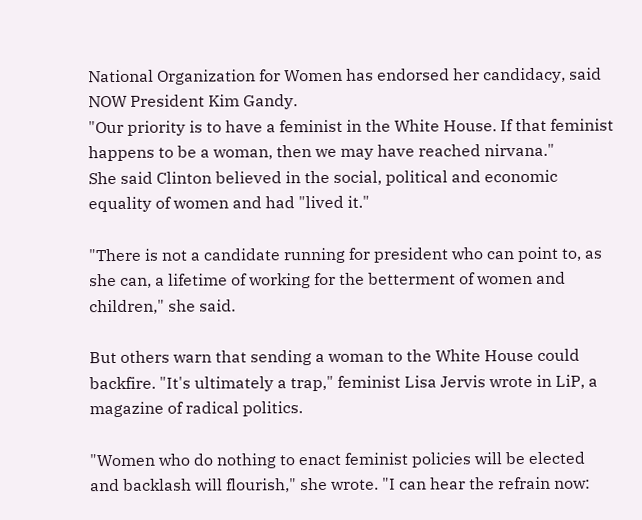National Organization for Women has endorsed her candidacy, said NOW President Kim Gandy.
"Our priority is to have a feminist in the White House. If that feminist happens to be a woman, then we may have reached nirvana."
She said Clinton believed in the social, political and economic equality of women and had "lived it."

"There is not a candidate running for president who can point to, as she can, a lifetime of working for the betterment of women and children," she said.

But others warn that sending a woman to the White House could backfire. "It's ultimately a trap," feminist Lisa Jervis wrote in LiP, a magazine of radical politics.

"Women who do nothing to enact feminist policies will be elected and backlash will flourish," she wrote. "I can hear the refrain now: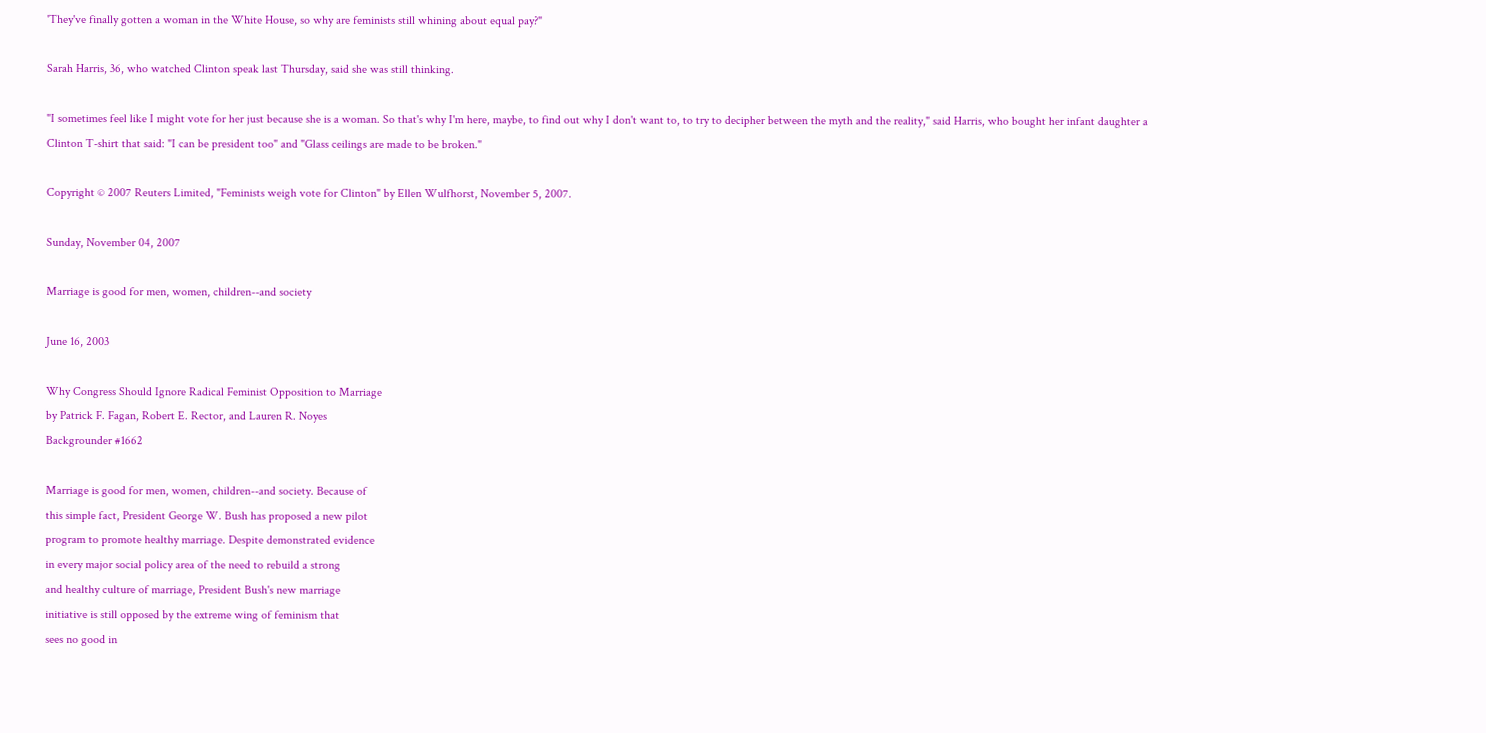'They've finally gotten a woman in the White House, so why are feminists still whining about equal pay?"

Sarah Harris, 36, who watched Clinton speak last Thursday, said she was still thinking.

"I sometimes feel like I might vote for her just because she is a woman. So that's why I'm here, maybe, to find out why I don't want to, to try to decipher between the myth and the reality," said Harris, who bought her infant daughter a Clinton T-shirt that said: "I can be president too" and "Glass ceilings are made to be broken."

Copyright © 2007 Reuters Limited, "Feminists weigh vote for Clinton" by Ellen Wulfhorst, November 5, 2007.

Sunday, November 04, 2007

Marriage is good for men, women, children--and society

June 16, 2003

Why Congress Should Ignore Radical Feminist Opposition to Marriage
by Patrick F. Fagan, Robert E. Rector, and Lauren R. Noyes
Backgrounder #1662

Marriage is good for men, women, children--and society. Because of
this simple fact, President George W. Bush has proposed a new pilot
program to promote healthy marriage. Despite demonstrated evidence
in every major social policy area of the need to rebuild a strong
and healthy culture of marriage, President Bush's new marriage
initiative is still opposed by the extreme wing of feminism that
sees no good in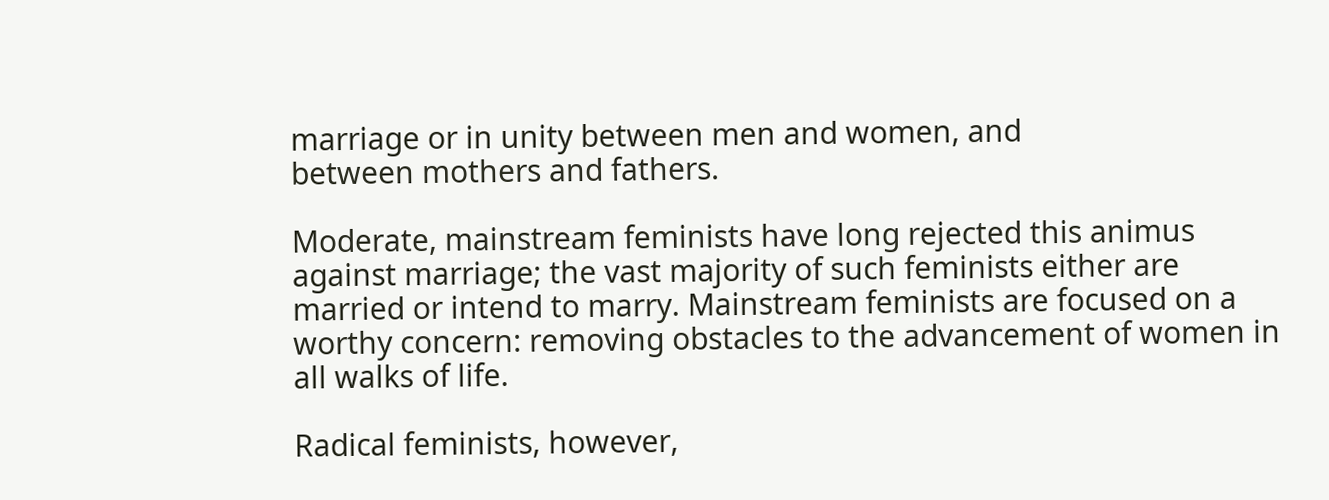marriage or in unity between men and women, and
between mothers and fathers.

Moderate, mainstream feminists have long rejected this animus
against marriage; the vast majority of such feminists either are
married or intend to marry. Mainstream feminists are focused on a
worthy concern: removing obstacles to the advancement of women in
all walks of life.

Radical feminists, however,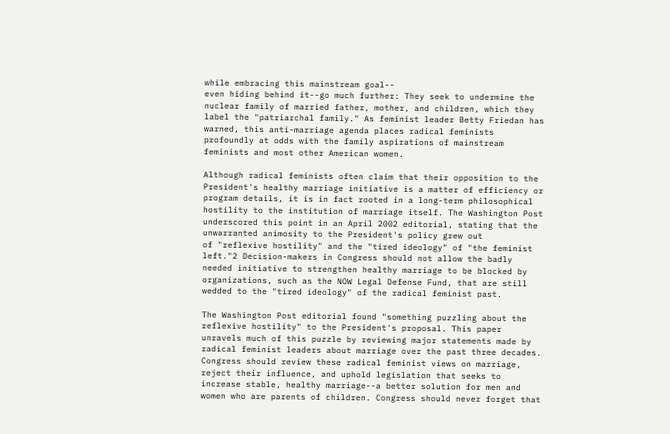while embracing this mainstream goal--
even hiding behind it--go much further: They seek to undermine the
nuclear family of married father, mother, and children, which they
label the "patriarchal family." As feminist leader Betty Friedan has
warned, this anti-marriage agenda places radical feminists
profoundly at odds with the family aspirations of mainstream
feminists and most other American women.

Although radical feminists often claim that their opposition to the
President's healthy marriage initiative is a matter of efficiency or
program details, it is in fact rooted in a long-term philosophical
hostility to the institution of marriage itself. The Washington Post
underscored this point in an April 2002 editorial, stating that the
unwarranted animosity to the President's policy grew out
of "reflexive hostility" and the "tired ideology" of "the feminist
left."2 Decision-makers in Congress should not allow the badly
needed initiative to strengthen healthy marriage to be blocked by
organizations, such as the NOW Legal Defense Fund, that are still
wedded to the "tired ideology" of the radical feminist past.

The Washington Post editorial found "something puzzling about the
reflexive hostility" to the President's proposal. This paper
unravels much of this puzzle by reviewing major statements made by
radical feminist leaders about marriage over the past three decades.
Congress should review these radical feminist views on marriage,
reject their influence, and uphold legislation that seeks to
increase stable, healthy marriage--a better solution for men and
women who are parents of children. Congress should never forget that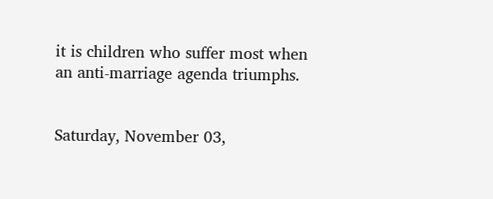it is children who suffer most when an anti-marriage agenda triumphs.


Saturday, November 03,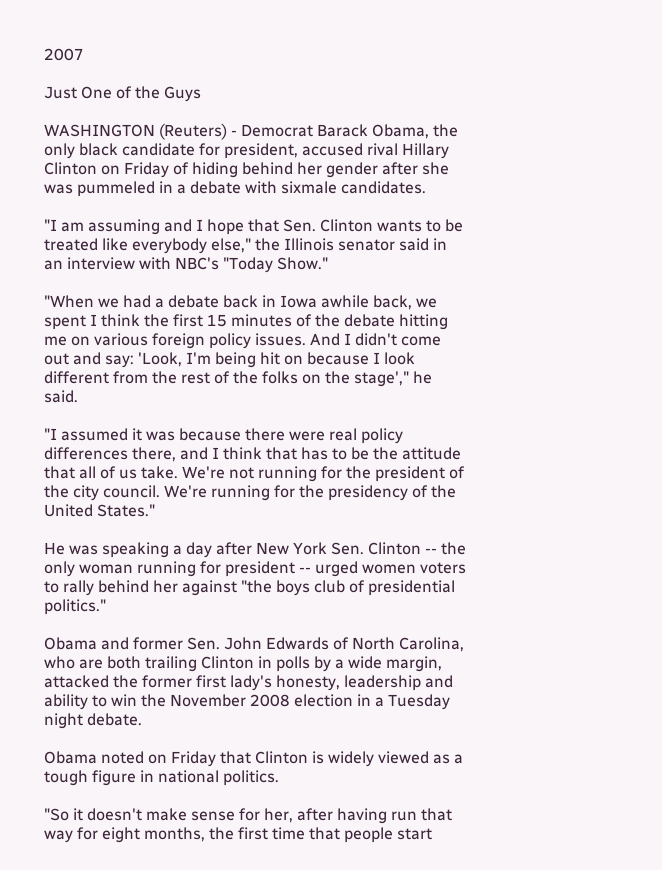2007

Just One of the Guys

WASHINGTON (Reuters) - Democrat Barack Obama, the only black candidate for president, accused rival Hillary Clinton on Friday of hiding behind her gender after she was pummeled in a debate with sixmale candidates.

"I am assuming and I hope that Sen. Clinton wants to be treated like everybody else," the Illinois senator said in an interview with NBC's "Today Show."

"When we had a debate back in Iowa awhile back, we spent I think the first 15 minutes of the debate hitting me on various foreign policy issues. And I didn't come out and say: 'Look, I'm being hit on because I look different from the rest of the folks on the stage'," he said.

"I assumed it was because there were real policy differences there, and I think that has to be the attitude that all of us take. We're not running for the president of the city council. We're running for the presidency of the United States."

He was speaking a day after New York Sen. Clinton -- the only woman running for president -- urged women voters to rally behind her against "the boys club of presidential politics."

Obama and former Sen. John Edwards of North Carolina, who are both trailing Clinton in polls by a wide margin, attacked the former first lady's honesty, leadership and ability to win the November 2008 election in a Tuesday night debate.

Obama noted on Friday that Clinton is widely viewed as a tough figure in national politics.

"So it doesn't make sense for her, after having run that way for eight months, the first time that people start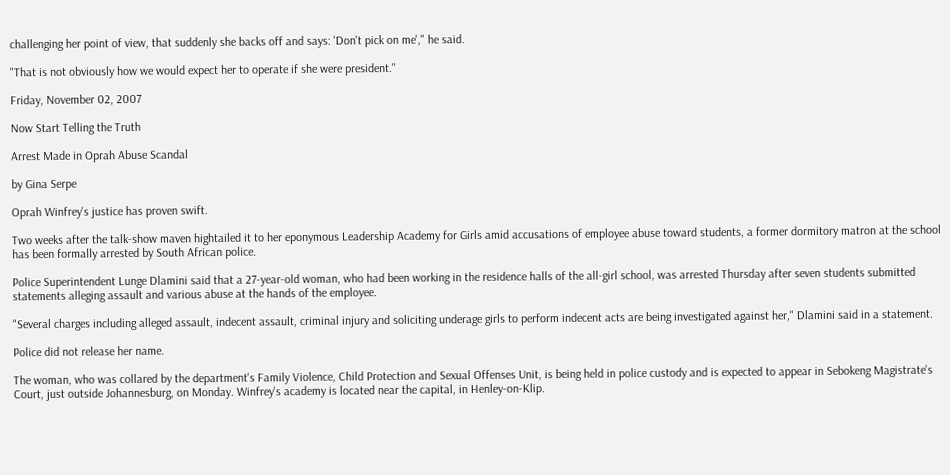challenging her point of view, that suddenly she backs off and says: 'Don't pick on me'," he said.

"That is not obviously how we would expect her to operate if she were president."

Friday, November 02, 2007

Now Start Telling the Truth

Arrest Made in Oprah Abuse Scandal

by Gina Serpe

Oprah Winfrey's justice has proven swift.

Two weeks after the talk-show maven hightailed it to her eponymous Leadership Academy for Girls amid accusations of employee abuse toward students, a former dormitory matron at the school has been formally arrested by South African police.

Police Superintendent Lunge Dlamini said that a 27-year-old woman, who had been working in the residence halls of the all-girl school, was arrested Thursday after seven students submitted statements alleging assault and various abuse at the hands of the employee.

"Several charges including alleged assault, indecent assault, criminal injury and soliciting underage girls to perform indecent acts are being investigated against her," Dlamini said in a statement.

Police did not release her name.

The woman, who was collared by the department's Family Violence, Child Protection and Sexual Offenses Unit, is being held in police custody and is expected to appear in Sebokeng Magistrate's Court, just outside Johannesburg, on Monday. Winfrey's academy is located near the capital, in Henley-on-Klip.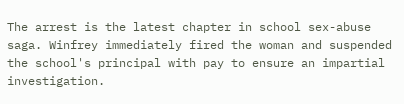The arrest is the latest chapter in school sex-abuse saga. Winfrey immediately fired the woman and suspended the school's principal with pay to ensure an impartial investigation.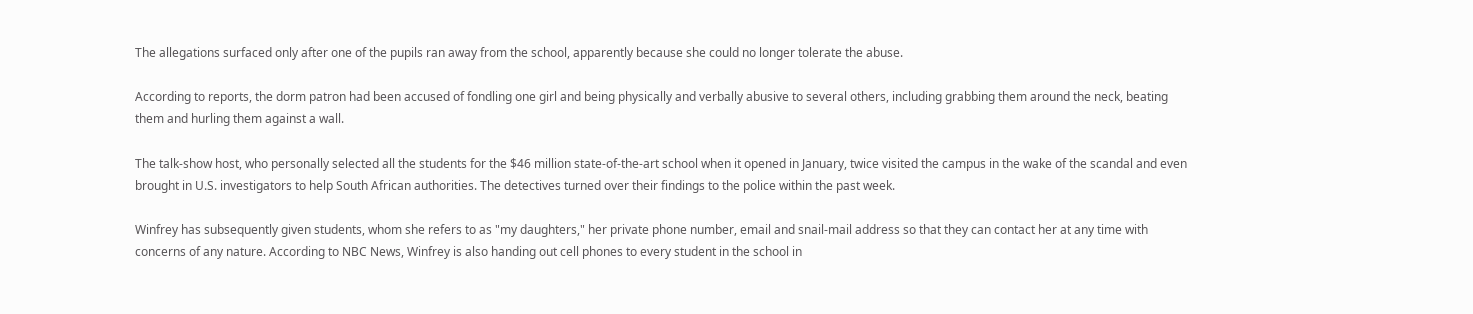The allegations surfaced only after one of the pupils ran away from the school, apparently because she could no longer tolerate the abuse.

According to reports, the dorm patron had been accused of fondling one girl and being physically and verbally abusive to several others, including grabbing them around the neck, beating them and hurling them against a wall.

The talk-show host, who personally selected all the students for the $46 million state-of-the-art school when it opened in January, twice visited the campus in the wake of the scandal and even brought in U.S. investigators to help South African authorities. The detectives turned over their findings to the police within the past week.

Winfrey has subsequently given students, whom she refers to as "my daughters," her private phone number, email and snail-mail address so that they can contact her at any time with concerns of any nature. According to NBC News, Winfrey is also handing out cell phones to every student in the school in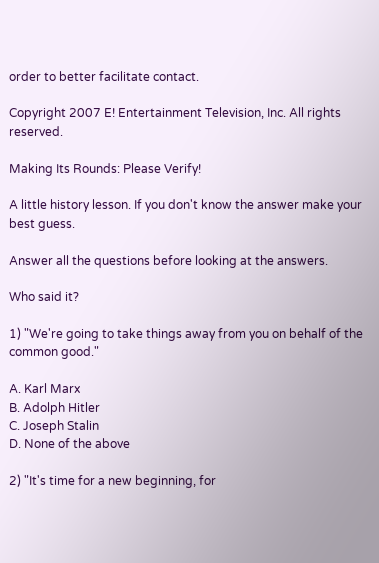order to better facilitate contact.

Copyright 2007 E! Entertainment Television, Inc. All rights reserved.

Making Its Rounds: Please Verify!

A little history lesson. If you don't know the answer make your best guess.

Answer all the questions before looking at the answers.

Who said it?

1) "We're going to take things away from you on behalf of the common good."

A. Karl Marx
B. Adolph Hitler
C. Joseph Stalin
D. None of the above

2) "It's time for a new beginning, for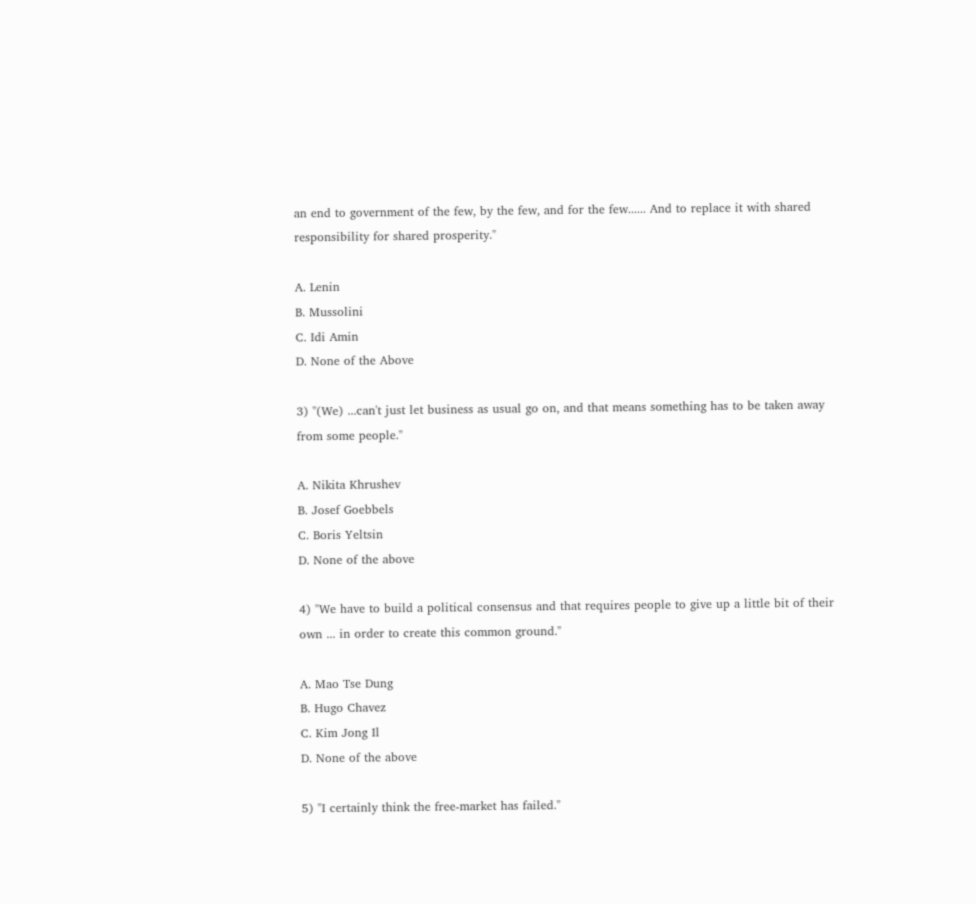an end to government of the few, by the few, and for the few...... And to replace it with shared responsibility for shared prosperity."

A. Lenin
B. Mussolini
C. Idi Amin
D. None of the Above

3) "(We) ...can't just let business as usual go on, and that means something has to be taken away from some people."

A. Nikita Khrushev
B. Josef Goebbels
C. Boris Yeltsin
D. None of the above

4) "We have to build a political consensus and that requires people to give up a little bit of their own ... in order to create this common ground."

A. Mao Tse Dung
B. Hugo Chavez
C. Kim Jong Il
D. None of the above

5) "I certainly think the free-market has failed."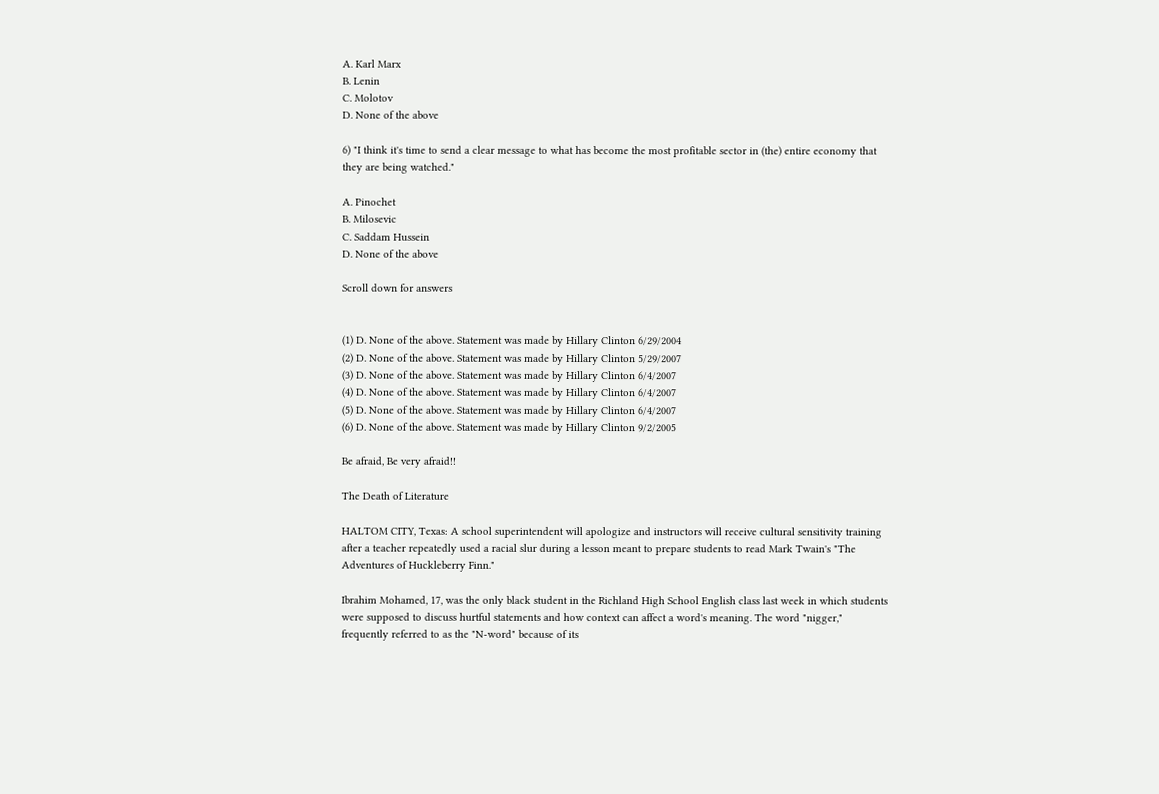A. Karl Marx
B. Lenin
C. Molotov
D. None of the above

6) "I think it's time to send a clear message to what has become the most profitable sector in (the) entire economy that they are being watched."

A. Pinochet
B. Milosevic
C. Saddam Hussein
D. None of the above

Scroll down for answers


(1) D. None of the above. Statement was made by Hillary Clinton 6/29/2004
(2) D. None of the above. Statement was made by Hillary Clinton 5/29/2007
(3) D. None of the above. Statement was made by Hillary Clinton 6/4/2007
(4) D. None of the above. Statement was made by Hillary Clinton 6/4/2007
(5) D. None of the above. Statement was made by Hillary Clinton 6/4/2007
(6) D. None of the above. Statement was made by Hillary Clinton 9/2/2005

Be afraid, Be very afraid!!

The Death of Literature

HALTOM CITY, Texas: A school superintendent will apologize and instructors will receive cultural sensitivity training after a teacher repeatedly used a racial slur during a lesson meant to prepare students to read Mark Twain's "The Adventures of Huckleberry Finn."

Ibrahim Mohamed, 17, was the only black student in the Richland High School English class last week in which students were supposed to discuss hurtful statements and how context can affect a word's meaning. The word "nigger," frequently referred to as the "N-word" because of its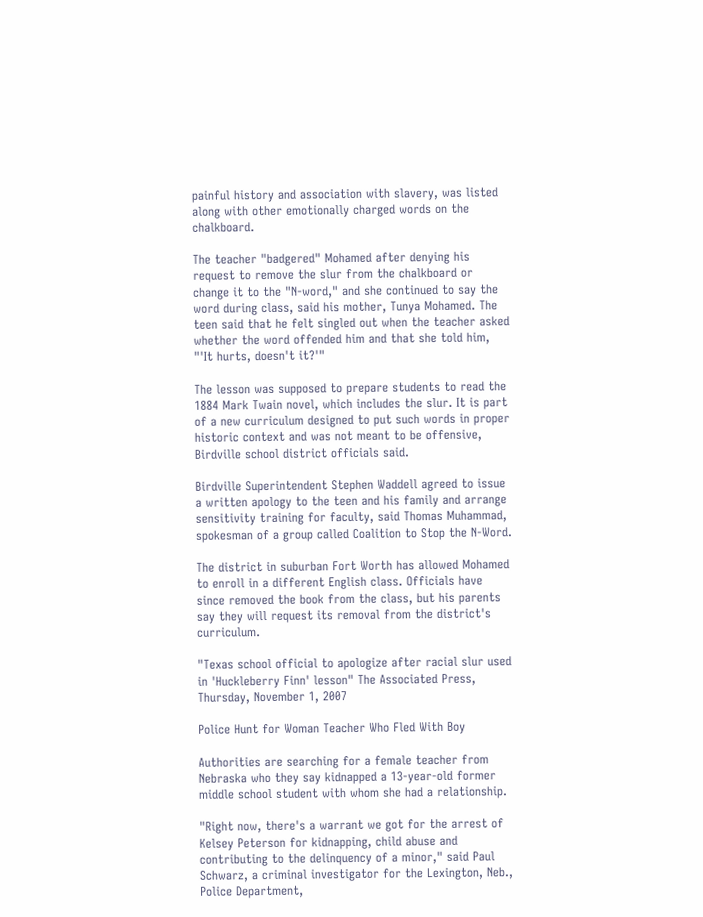painful history and association with slavery, was listed along with other emotionally charged words on the chalkboard.

The teacher "badgered" Mohamed after denying his request to remove the slur from the chalkboard or change it to the "N-word," and she continued to say the word during class, said his mother, Tunya Mohamed. The teen said that he felt singled out when the teacher asked whether the word offended him and that she told him, "'It hurts, doesn't it?'"

The lesson was supposed to prepare students to read the 1884 Mark Twain novel, which includes the slur. It is part of a new curriculum designed to put such words in proper historic context and was not meant to be offensive, Birdville school district officials said.

Birdville Superintendent Stephen Waddell agreed to issue a written apology to the teen and his family and arrange sensitivity training for faculty, said Thomas Muhammad, spokesman of a group called Coalition to Stop the N-Word.

The district in suburban Fort Worth has allowed Mohamed to enroll in a different English class. Officials have since removed the book from the class, but his parents say they will request its removal from the district's curriculum.

"Texas school official to apologize after racial slur used in 'Huckleberry Finn' lesson" The Associated Press, Thursday, November 1, 2007

Police Hunt for Woman Teacher Who Fled With Boy

Authorities are searching for a female teacher from Nebraska who they say kidnapped a 13-year-old former middle school student with whom she had a relationship.

"Right now, there's a warrant we got for the arrest of Kelsey Peterson for kidnapping, child abuse and contributing to the delinquency of a minor," said Paul Schwarz, a criminal investigator for the Lexington, Neb., Police Department,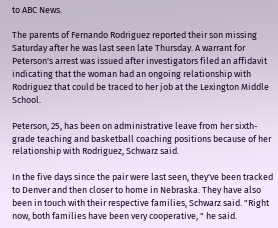to ABC News.

The parents of Fernando Rodriguez reported their son missing Saturday after he was last seen late Thursday. A warrant for Peterson's arrest was issued after investigators filed an affidavit indicating that the woman had an ongoing relationship with Rodriguez that could be traced to her job at the Lexington Middle School.

Peterson, 25, has been on administrative leave from her sixth-grade teaching and basketball coaching positions because of her relationship with Rodriguez, Schwarz said.

In the five days since the pair were last seen, they've been tracked to Denver and then closer to home in Nebraska. They have also been in touch with their respective families, Schwarz said. "Right now, both families have been very cooperative, " he said.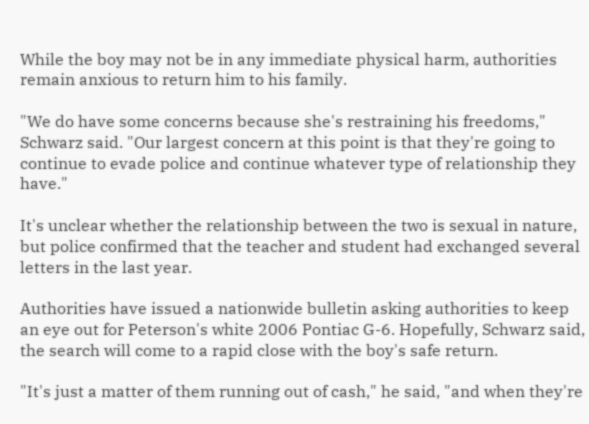While the boy may not be in any immediate physical harm, authorities remain anxious to return him to his family.

"We do have some concerns because she's restraining his freedoms," Schwarz said. "Our largest concern at this point is that they're going to continue to evade police and continue whatever type of relationship they have."

It's unclear whether the relationship between the two is sexual in nature, but police confirmed that the teacher and student had exchanged several letters in the last year.

Authorities have issued a nationwide bulletin asking authorities to keep an eye out for Peterson's white 2006 Pontiac G-6. Hopefully, Schwarz said, the search will come to a rapid close with the boy's safe return.

"It's just a matter of them running out of cash," he said, "and when they're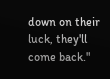down on their luck, they'll come back."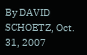By DAVID SCHOETZ, Oct. 31, 2007